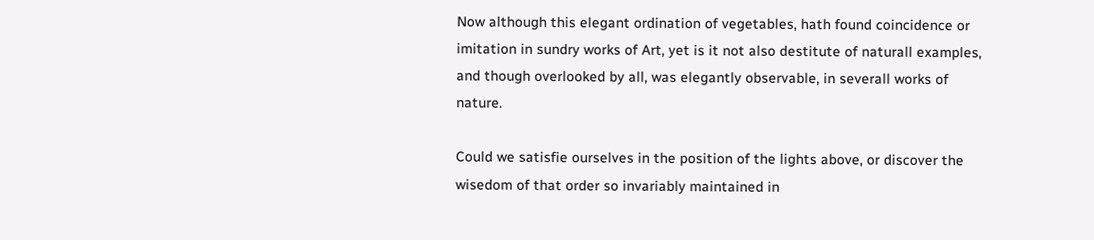Now although this elegant ordination of vegetables, hath found coincidence or imitation in sundry works of Art, yet is it not also destitute of naturall examples, and though overlooked by all, was elegantly observable, in severall works of nature.

Could we satisfie ourselves in the position of the lights above, or discover the wisedom of that order so invariably maintained in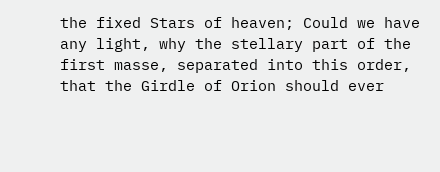the fixed Stars of heaven; Could we have any light, why the stellary part of the first masse, separated into this order, that the Girdle of Orion should ever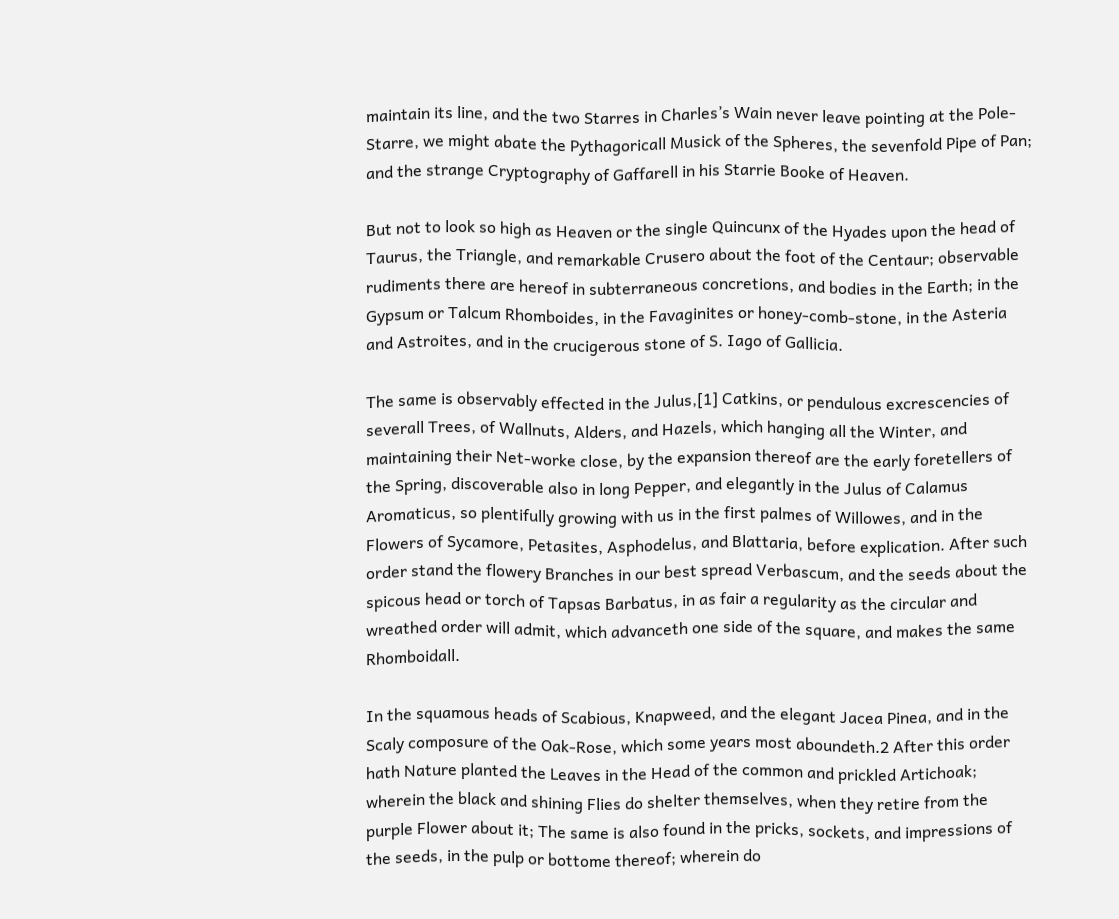maintain its line, and the two Starres in Charles’s Wain never leave pointing at the Pole-Starre, we might abate the Pythagoricall Musick of the Spheres, the sevenfold Pipe of Pan; and the strange Cryptography of Gaffarell in his Starrie Booke of Heaven.

But not to look so high as Heaven or the single Quincunx of the Hyades upon the head of Taurus, the Triangle, and remarkable Crusero about the foot of the Centaur; observable rudiments there are hereof in subterraneous concretions, and bodies in the Earth; in the Gypsum or Talcum Rhomboides, in the Favaginites or honey-comb-stone, in the Asteria and Astroites, and in the crucigerous stone of S. Iago of Gallicia.

The same is observably effected in the Julus,[1] Catkins, or pendulous excrescencies of severall Trees, of Wallnuts, Alders, and Hazels, which hanging all the Winter, and maintaining their Net-worke close, by the expansion thereof are the early foretellers of the Spring, discoverable also in long Pepper, and elegantly in the Julus of Calamus Aromaticus, so plentifully growing with us in the first palmes of Willowes, and in the Flowers of Sycamore, Petasites, Asphodelus, and Blattaria, before explication. After such order stand the flowery Branches in our best spread Verbascum, and the seeds about the spicous head or torch of Tapsas Barbatus, in as fair a regularity as the circular and wreathed order will admit, which advanceth one side of the square, and makes the same Rhomboidall.

In the squamous heads of Scabious, Knapweed, and the elegant Jacea Pinea, and in the Scaly composure of the Oak-Rose, which some years most aboundeth.2 After this order hath Nature planted the Leaves in the Head of the common and prickled Artichoak; wherein the black and shining Flies do shelter themselves, when they retire from the purple Flower about it; The same is also found in the pricks, sockets, and impressions of the seeds, in the pulp or bottome thereof; wherein do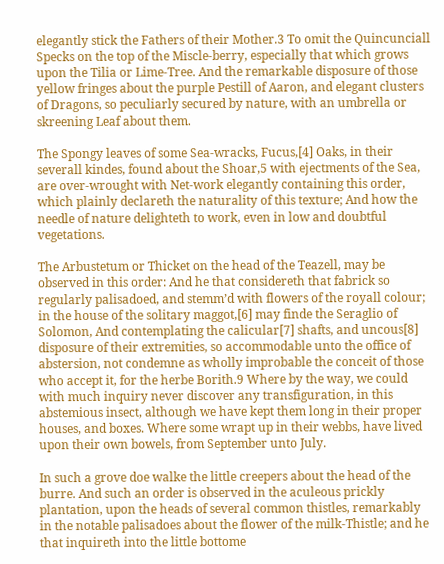elegantly stick the Fathers of their Mother.3 To omit the Quincunciall Specks on the top of the Miscle-berry, especially that which grows upon the Tilia or Lime-Tree. And the remarkable disposure of those yellow fringes about the purple Pestill of Aaron, and elegant clusters of Dragons, so peculiarly secured by nature, with an umbrella or skreening Leaf about them.

The Spongy leaves of some Sea-wracks, Fucus,[4] Oaks, in their severall kindes, found about the Shoar,5 with ejectments of the Sea, are over-wrought with Net-work elegantly containing this order, which plainly declareth the naturality of this texture; And how the needle of nature delighteth to work, even in low and doubtful vegetations.

The Arbustetum or Thicket on the head of the Teazell, may be observed in this order: And he that considereth that fabrick so regularly palisadoed, and stemm’d with flowers of the royall colour; in the house of the solitary maggot,[6] may finde the Seraglio of Solomon, And contemplating the calicular[7] shafts, and uncous[8] disposure of their extremities, so accommodable unto the office of abstersion, not condemne as wholly improbable the conceit of those who accept it, for the herbe Borith.9 Where by the way, we could with much inquiry never discover any transfiguration, in this abstemious insect, although we have kept them long in their proper houses, and boxes. Where some wrapt up in their webbs, have lived upon their own bowels, from September unto July.

In such a grove doe walke the little creepers about the head of the burre. And such an order is observed in the aculeous prickly plantation, upon the heads of several common thistles, remarkably in the notable palisadoes about the flower of the milk-Thistle; and he that inquireth into the little bottome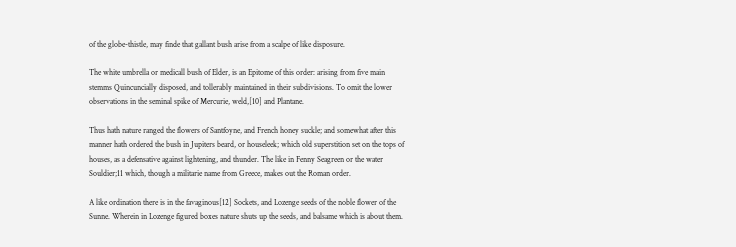of the globe-thistle, may finde that gallant bush arise from a scalpe of like disposure.

The white umbrella or medicall bush of Elder, is an Epitome of this order: arising from five main stemms Quincuncially disposed, and tollerably maintained in their subdivisions. To omit the lower observations in the seminal spike of Mercurie, weld,[10] and Plantane.

Thus hath nature ranged the flowers of Santfoyne, and French honey suckle; and somewhat after this manner hath ordered the bush in Jupiters beard, or houseleek; which old superstition set on the tops of houses, as a defensative against lightening, and thunder. The like in Fenny Seagreen or the water Souldier;11 which, though a militarie name from Greece, makes out the Roman order.

A like ordination there is in the favaginous[12] Sockets, and Lozenge seeds of the noble flower of the Sunne. Wherein in Lozenge figured boxes nature shuts up the seeds, and balsame which is about them.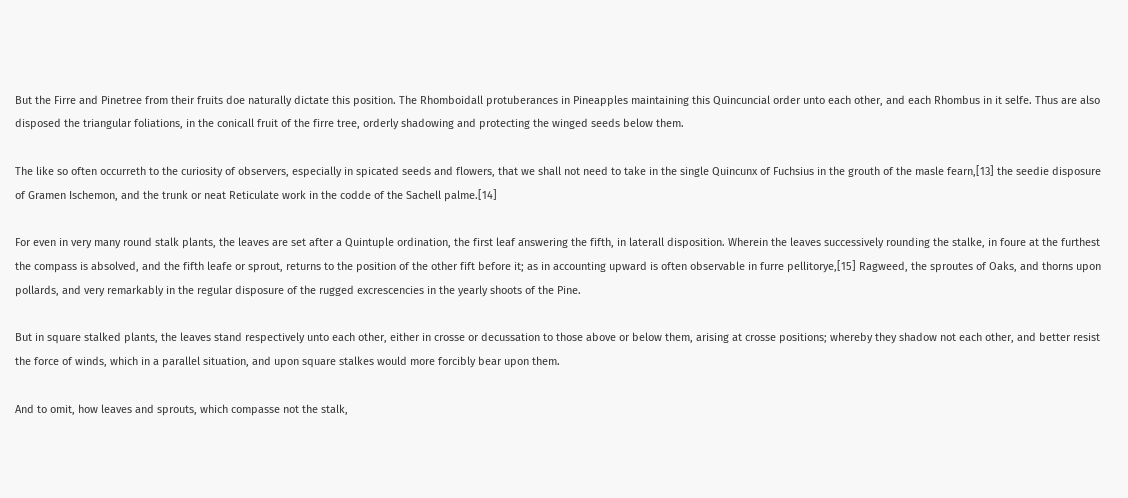But the Firre and Pinetree from their fruits doe naturally dictate this position. The Rhomboidall protuberances in Pineapples maintaining this Quincuncial order unto each other, and each Rhombus in it selfe. Thus are also disposed the triangular foliations, in the conicall fruit of the firre tree, orderly shadowing and protecting the winged seeds below them.

The like so often occurreth to the curiosity of observers, especially in spicated seeds and flowers, that we shall not need to take in the single Quincunx of Fuchsius in the grouth of the masle fearn,[13] the seedie disposure of Gramen Ischemon, and the trunk or neat Reticulate work in the codde of the Sachell palme.[14]

For even in very many round stalk plants, the leaves are set after a Quintuple ordination, the first leaf answering the fifth, in laterall disposition. Wherein the leaves successively rounding the stalke, in foure at the furthest the compass is absolved, and the fifth leafe or sprout, returns to the position of the other fift before it; as in accounting upward is often observable in furre pellitorye,[15] Ragweed, the sproutes of Oaks, and thorns upon pollards, and very remarkably in the regular disposure of the rugged excrescencies in the yearly shoots of the Pine.

But in square stalked plants, the leaves stand respectively unto each other, either in crosse or decussation to those above or below them, arising at crosse positions; whereby they shadow not each other, and better resist the force of winds, which in a parallel situation, and upon square stalkes would more forcibly bear upon them.

And to omit, how leaves and sprouts, which compasse not the stalk,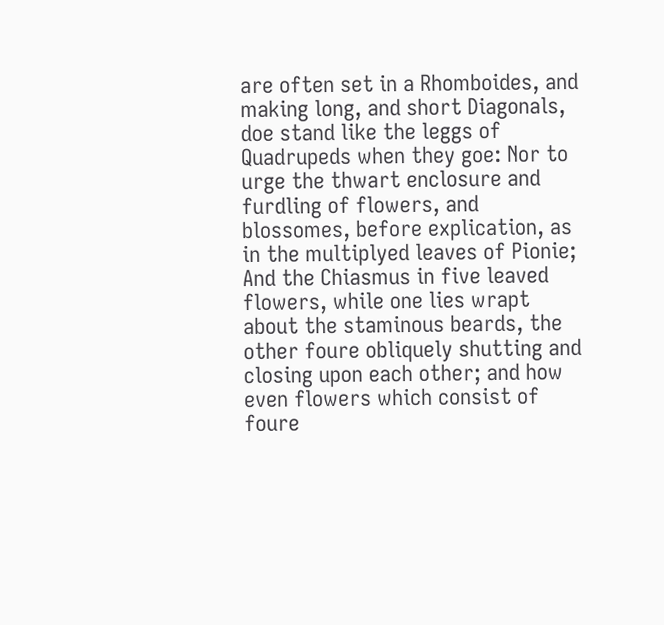are often set in a Rhomboides, and making long, and short Diagonals, doe stand like the leggs of Quadrupeds when they goe: Nor to urge the thwart enclosure and furdling of flowers, and blossomes, before explication, as in the multiplyed leaves of Pionie; And the Chiasmus in five leaved flowers, while one lies wrapt about the staminous beards, the other foure obliquely shutting and closing upon each other; and how even flowers which consist of foure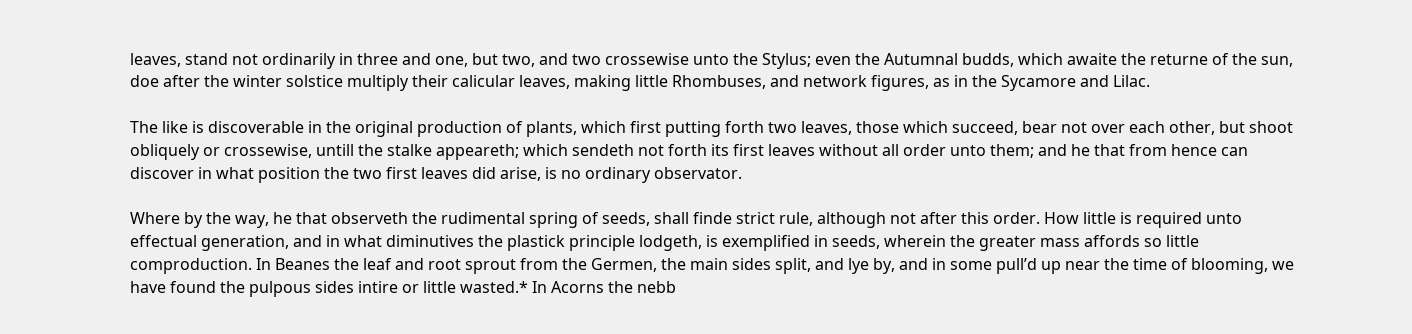leaves, stand not ordinarily in three and one, but two, and two crossewise unto the Stylus; even the Autumnal budds, which awaite the returne of the sun, doe after the winter solstice multiply their calicular leaves, making little Rhombuses, and network figures, as in the Sycamore and Lilac.

The like is discoverable in the original production of plants, which first putting forth two leaves, those which succeed, bear not over each other, but shoot obliquely or crossewise, untill the stalke appeareth; which sendeth not forth its first leaves without all order unto them; and he that from hence can discover in what position the two first leaves did arise, is no ordinary observator.

Where by the way, he that observeth the rudimental spring of seeds, shall finde strict rule, although not after this order. How little is required unto effectual generation, and in what diminutives the plastick principle lodgeth, is exemplified in seeds, wherein the greater mass affords so little comproduction. In Beanes the leaf and root sprout from the Germen, the main sides split, and lye by, and in some pull’d up near the time of blooming, we have found the pulpous sides intire or little wasted.* In Acorns the nebb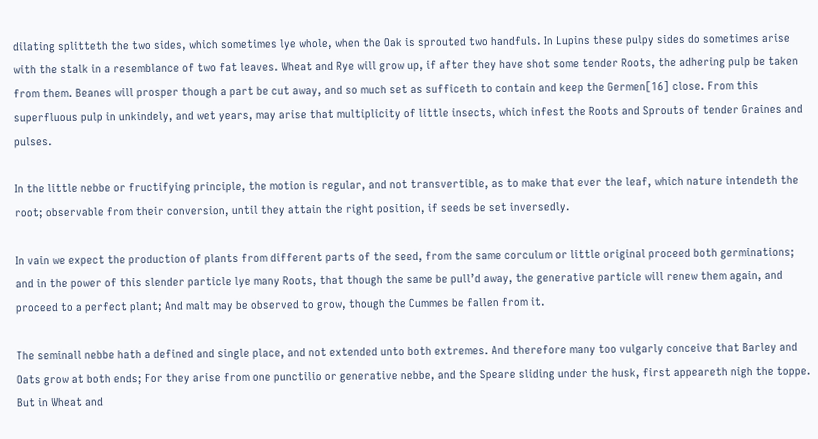dilating splitteth the two sides, which sometimes lye whole, when the Oak is sprouted two handfuls. In Lupins these pulpy sides do sometimes arise with the stalk in a resemblance of two fat leaves. Wheat and Rye will grow up, if after they have shot some tender Roots, the adhering pulp be taken from them. Beanes will prosper though a part be cut away, and so much set as sufficeth to contain and keep the Germen[16] close. From this superfluous pulp in unkindely, and wet years, may arise that multiplicity of little insects, which infest the Roots and Sprouts of tender Graines and pulses.

In the little nebbe or fructifying principle, the motion is regular, and not transvertible, as to make that ever the leaf, which nature intendeth the root; observable from their conversion, until they attain the right position, if seeds be set inversedly.

In vain we expect the production of plants from different parts of the seed, from the same corculum or little original proceed both germinations; and in the power of this slender particle lye many Roots, that though the same be pull’d away, the generative particle will renew them again, and proceed to a perfect plant; And malt may be observed to grow, though the Cummes be fallen from it.

The seminall nebbe hath a defined and single place, and not extended unto both extremes. And therefore many too vulgarly conceive that Barley and Oats grow at both ends; For they arise from one punctilio or generative nebbe, and the Speare sliding under the husk, first appeareth nigh the toppe. But in Wheat and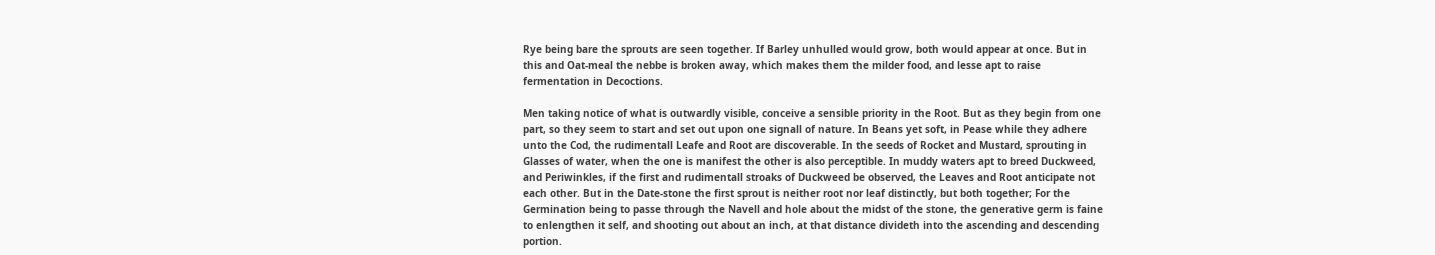Rye being bare the sprouts are seen together. If Barley unhulled would grow, both would appear at once. But in this and Oat-meal the nebbe is broken away, which makes them the milder food, and lesse apt to raise fermentation in Decoctions.

Men taking notice of what is outwardly visible, conceive a sensible priority in the Root. But as they begin from one part, so they seem to start and set out upon one signall of nature. In Beans yet soft, in Pease while they adhere unto the Cod, the rudimentall Leafe and Root are discoverable. In the seeds of Rocket and Mustard, sprouting in Glasses of water, when the one is manifest the other is also perceptible. In muddy waters apt to breed Duckweed, and Periwinkles, if the first and rudimentall stroaks of Duckweed be observed, the Leaves and Root anticipate not each other. But in the Date-stone the first sprout is neither root nor leaf distinctly, but both together; For the Germination being to passe through the Navell and hole about the midst of the stone, the generative germ is faine to enlengthen it self, and shooting out about an inch, at that distance divideth into the ascending and descending portion.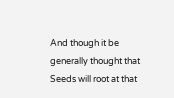And though it be generally thought that Seeds will root at that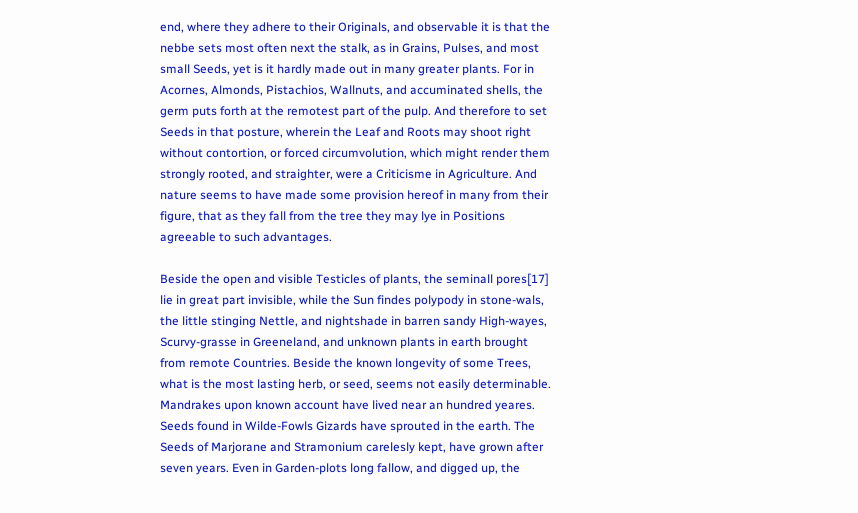end, where they adhere to their Originals, and observable it is that the nebbe sets most often next the stalk, as in Grains, Pulses, and most small Seeds, yet is it hardly made out in many greater plants. For in Acornes, Almonds, Pistachios, Wallnuts, and accuminated shells, the germ puts forth at the remotest part of the pulp. And therefore to set Seeds in that posture, wherein the Leaf and Roots may shoot right without contortion, or forced circumvolution, which might render them strongly rooted, and straighter, were a Criticisme in Agriculture. And nature seems to have made some provision hereof in many from their figure, that as they fall from the tree they may lye in Positions agreeable to such advantages.

Beside the open and visible Testicles of plants, the seminall pores[17] lie in great part invisible, while the Sun findes polypody in stone-wals, the little stinging Nettle, and nightshade in barren sandy High-wayes, Scurvy-grasse in Greeneland, and unknown plants in earth brought from remote Countries. Beside the known longevity of some Trees, what is the most lasting herb, or seed, seems not easily determinable. Mandrakes upon known account have lived near an hundred yeares. Seeds found in Wilde-Fowls Gizards have sprouted in the earth. The Seeds of Marjorane and Stramonium carelesly kept, have grown after seven years. Even in Garden-plots long fallow, and digged up, the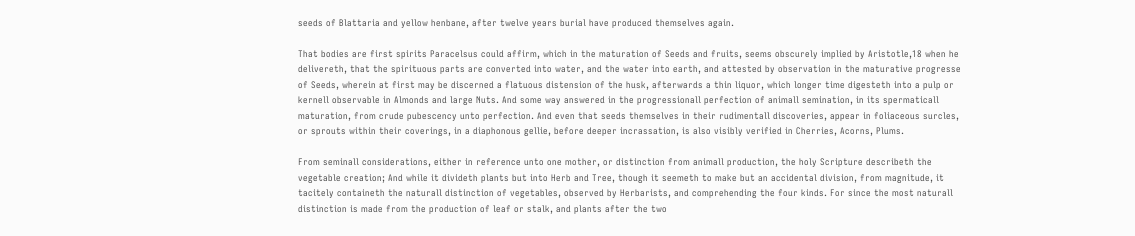seeds of Blattaria and yellow henbane, after twelve years burial have produced themselves again.

That bodies are first spirits Paracelsus could affirm, which in the maturation of Seeds and fruits, seems obscurely implied by Aristotle,18 when he delivereth, that the spirituous parts are converted into water, and the water into earth, and attested by observation in the maturative progresse of Seeds, wherein at first may be discerned a flatuous distension of the husk, afterwards a thin liquor, which longer time digesteth into a pulp or kernell observable in Almonds and large Nuts. And some way answered in the progressionall perfection of animall semination, in its spermaticall maturation, from crude pubescency unto perfection. And even that seeds themselves in their rudimentall discoveries, appear in foliaceous surcles, or sprouts within their coverings, in a diaphonous gellie, before deeper incrassation, is also visibly verified in Cherries, Acorns, Plums.

From seminall considerations, either in reference unto one mother, or distinction from animall production, the holy Scripture describeth the vegetable creation; And while it divideth plants but into Herb and Tree, though it seemeth to make but an accidental division, from magnitude, it tacitely containeth the naturall distinction of vegetables, observed by Herbarists, and comprehending the four kinds. For since the most naturall distinction is made from the production of leaf or stalk, and plants after the two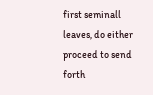first seminall leaves, do either proceed to send forth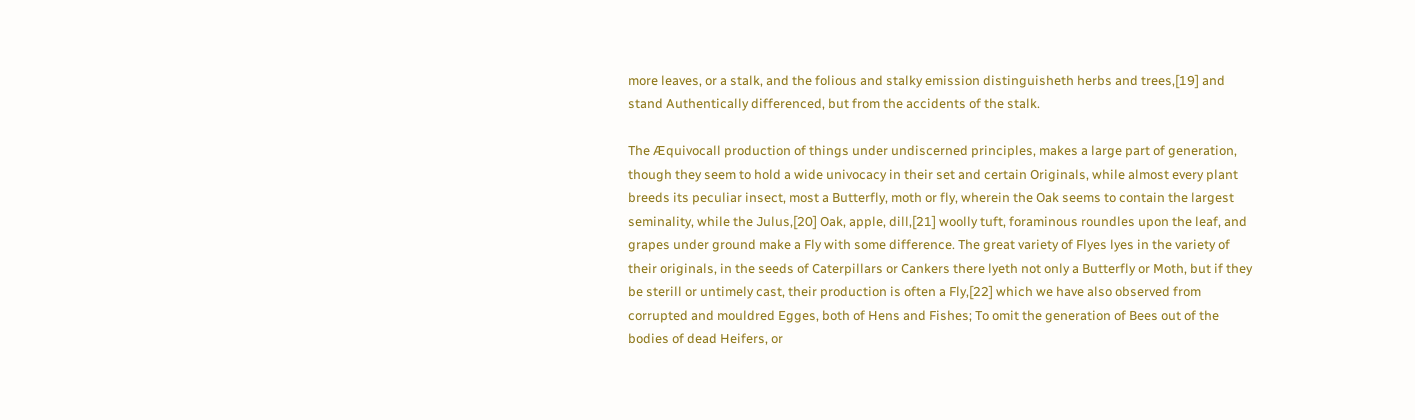more leaves, or a stalk, and the folious and stalky emission distinguisheth herbs and trees,[19] and stand Authentically differenced, but from the accidents of the stalk.

The Æquivocall production of things under undiscerned principles, makes a large part of generation, though they seem to hold a wide univocacy in their set and certain Originals, while almost every plant breeds its peculiar insect, most a Butterfly, moth or fly, wherein the Oak seems to contain the largest seminality, while the Julus,[20] Oak, apple, dill,[21] woolly tuft, foraminous roundles upon the leaf, and grapes under ground make a Fly with some difference. The great variety of Flyes lyes in the variety of their originals, in the seeds of Caterpillars or Cankers there lyeth not only a Butterfly or Moth, but if they be sterill or untimely cast, their production is often a Fly,[22] which we have also observed from corrupted and mouldred Egges, both of Hens and Fishes; To omit the generation of Bees out of the bodies of dead Heifers, or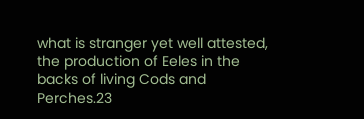what is stranger yet well attested, the production of Eeles in the backs of living Cods and Perches.23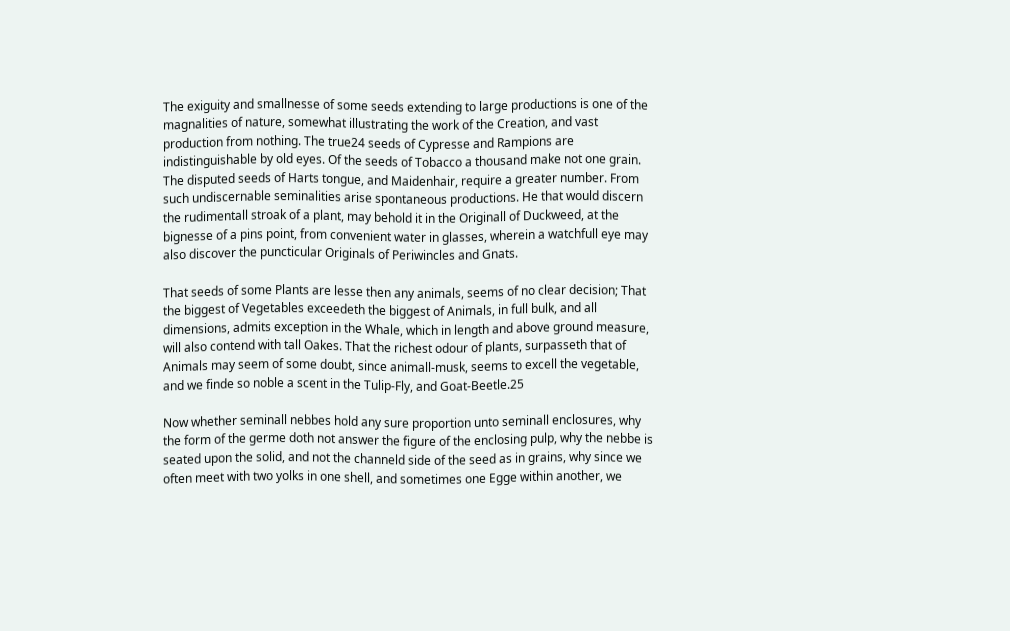The exiguity and smallnesse of some seeds extending to large productions is one of the magnalities of nature, somewhat illustrating the work of the Creation, and vast production from nothing. The true24 seeds of Cypresse and Rampions are indistinguishable by old eyes. Of the seeds of Tobacco a thousand make not one grain. The disputed seeds of Harts tongue, and Maidenhair, require a greater number. From such undiscernable seminalities arise spontaneous productions. He that would discern the rudimentall stroak of a plant, may behold it in the Originall of Duckweed, at the bignesse of a pins point, from convenient water in glasses, wherein a watchfull eye may also discover the puncticular Originals of Periwincles and Gnats.

That seeds of some Plants are lesse then any animals, seems of no clear decision; That the biggest of Vegetables exceedeth the biggest of Animals, in full bulk, and all dimensions, admits exception in the Whale, which in length and above ground measure, will also contend with tall Oakes. That the richest odour of plants, surpasseth that of Animals may seem of some doubt, since animall-musk, seems to excell the vegetable, and we finde so noble a scent in the Tulip-Fly, and Goat-Beetle.25

Now whether seminall nebbes hold any sure proportion unto seminall enclosures, why the form of the germe doth not answer the figure of the enclosing pulp, why the nebbe is seated upon the solid, and not the channeld side of the seed as in grains, why since we often meet with two yolks in one shell, and sometimes one Egge within another, we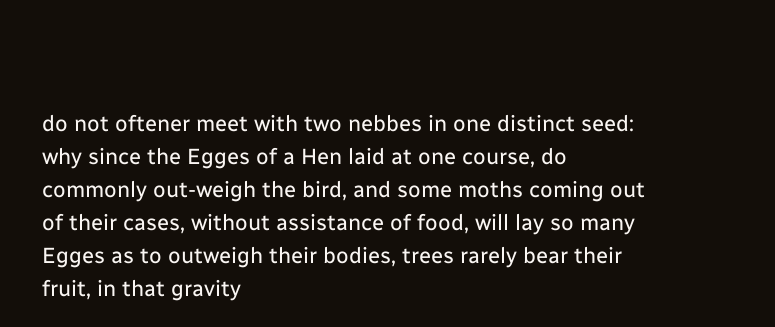do not oftener meet with two nebbes in one distinct seed: why since the Egges of a Hen laid at one course, do commonly out-weigh the bird, and some moths coming out of their cases, without assistance of food, will lay so many Egges as to outweigh their bodies, trees rarely bear their fruit, in that gravity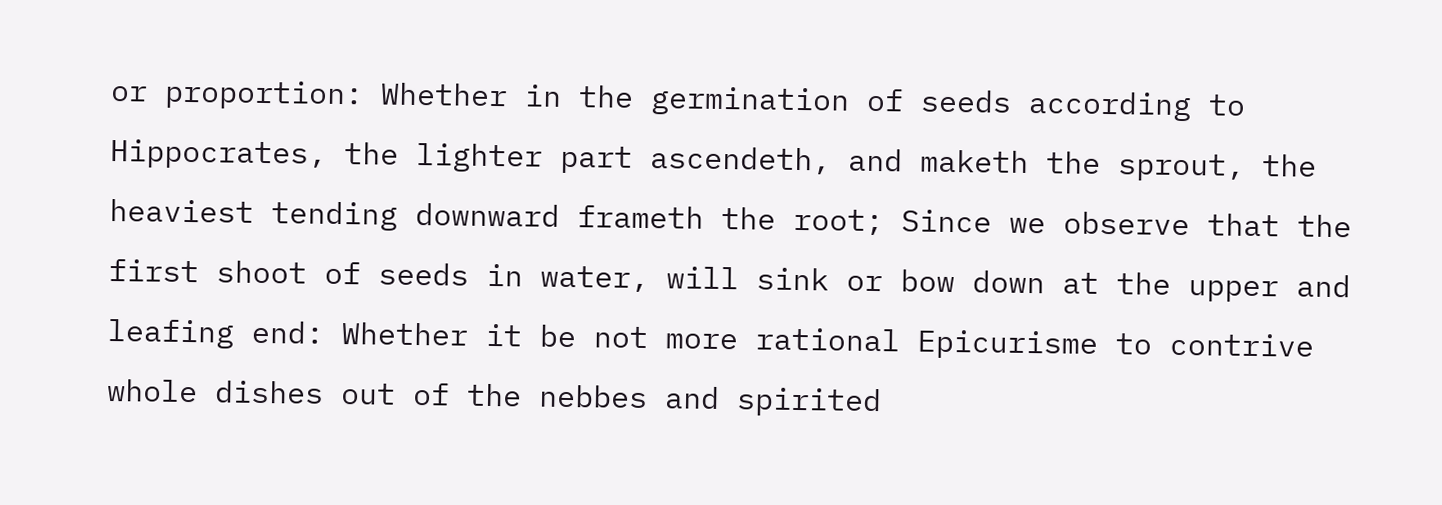or proportion: Whether in the germination of seeds according to Hippocrates, the lighter part ascendeth, and maketh the sprout, the heaviest tending downward frameth the root; Since we observe that the first shoot of seeds in water, will sink or bow down at the upper and leafing end: Whether it be not more rational Epicurisme to contrive whole dishes out of the nebbes and spirited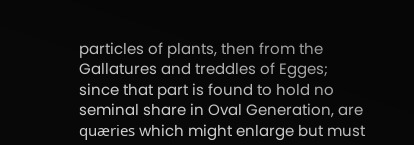particles of plants, then from the Gallatures and treddles of Egges; since that part is found to hold no seminal share in Oval Generation, are quæries which might enlarge but must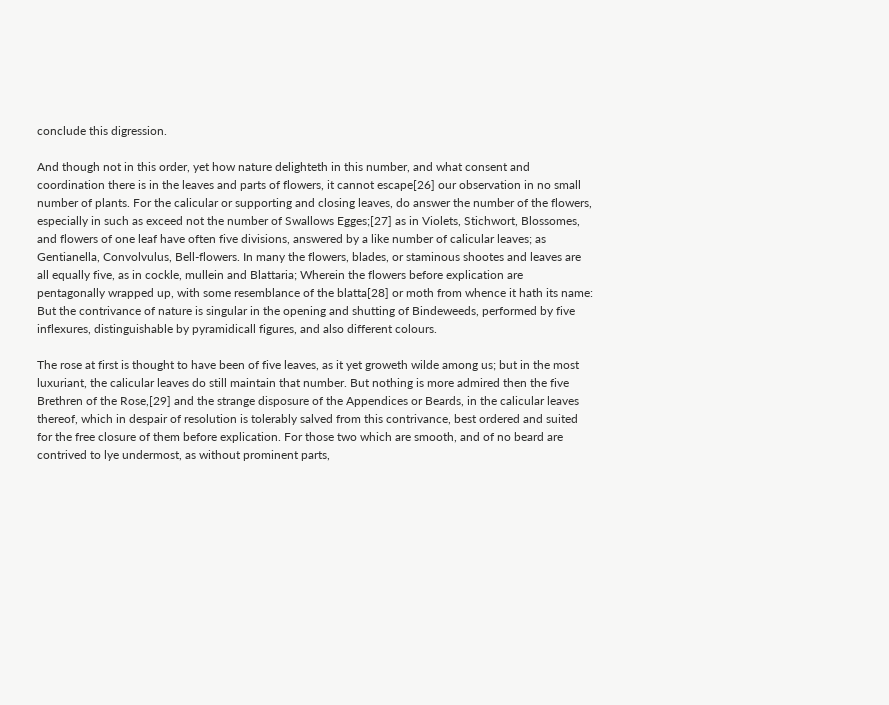conclude this digression.

And though not in this order, yet how nature delighteth in this number, and what consent and coordination there is in the leaves and parts of flowers, it cannot escape[26] our observation in no small number of plants. For the calicular or supporting and closing leaves, do answer the number of the flowers, especially in such as exceed not the number of Swallows Egges;[27] as in Violets, Stichwort, Blossomes, and flowers of one leaf have often five divisions, answered by a like number of calicular leaves; as Gentianella, Convolvulus, Bell-flowers. In many the flowers, blades, or staminous shootes and leaves are all equally five, as in cockle, mullein and Blattaria; Wherein the flowers before explication are pentagonally wrapped up, with some resemblance of the blatta[28] or moth from whence it hath its name: But the contrivance of nature is singular in the opening and shutting of Bindeweeds, performed by five inflexures, distinguishable by pyramidicall figures, and also different colours.

The rose at first is thought to have been of five leaves, as it yet groweth wilde among us; but in the most luxuriant, the calicular leaves do still maintain that number. But nothing is more admired then the five Brethren of the Rose,[29] and the strange disposure of the Appendices or Beards, in the calicular leaves thereof, which in despair of resolution is tolerably salved from this contrivance, best ordered and suited for the free closure of them before explication. For those two which are smooth, and of no beard are contrived to lye undermost, as without prominent parts,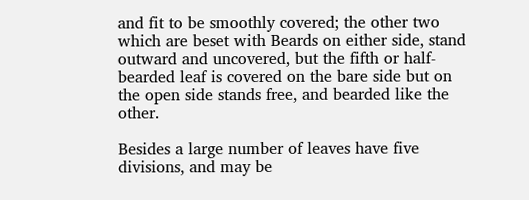and fit to be smoothly covered; the other two which are beset with Beards on either side, stand outward and uncovered, but the fifth or half-bearded leaf is covered on the bare side but on the open side stands free, and bearded like the other.

Besides a large number of leaves have five divisions, and may be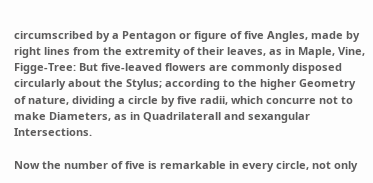circumscribed by a Pentagon or figure of five Angles, made by right lines from the extremity of their leaves, as in Maple, Vine, Figge-Tree: But five-leaved flowers are commonly disposed circularly about the Stylus; according to the higher Geometry of nature, dividing a circle by five radii, which concurre not to make Diameters, as in Quadrilaterall and sexangular Intersections.

Now the number of five is remarkable in every circle, not only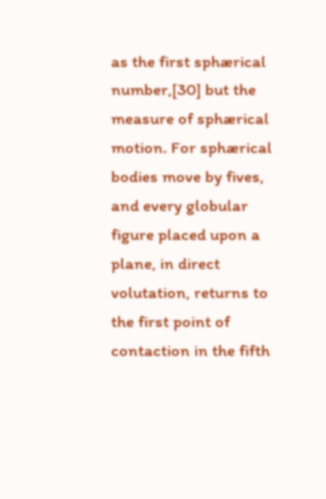as the first sphærical number,[30] but the measure of sphærical motion. For sphærical bodies move by fives, and every globular figure placed upon a plane, in direct volutation, returns to the first point of contaction in the fifth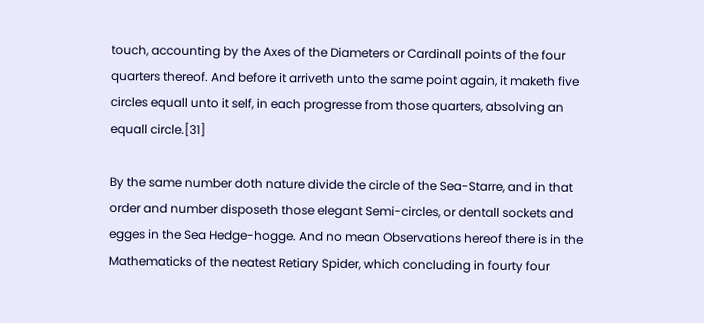touch, accounting by the Axes of the Diameters or Cardinall points of the four quarters thereof. And before it arriveth unto the same point again, it maketh five circles equall unto it self, in each progresse from those quarters, absolving an equall circle.[31]

By the same number doth nature divide the circle of the Sea-Starre, and in that order and number disposeth those elegant Semi-circles, or dentall sockets and egges in the Sea Hedge-hogge. And no mean Observations hereof there is in the Mathematicks of the neatest Retiary Spider, which concluding in fourty four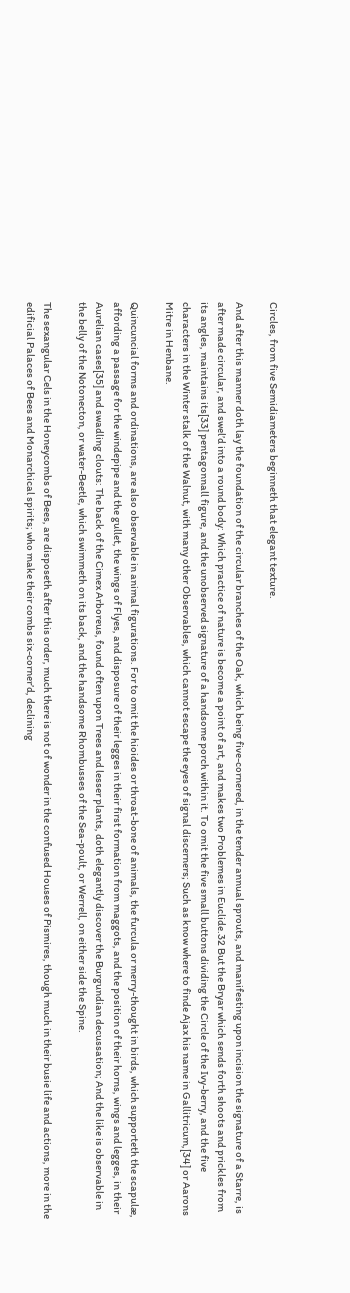Circles, from five Semidiameters beginneth that elegant texture.

And after this manner doth lay the foundation of the circular branches of the Oak, which being five-cornered, in the tender annual sprouts, and manifesting upon incision the signature of a Starre, is after made circular, and swel’d into a round body: Which practice of nature is become a point of art, and makes two Problemes in Euclide.32 But the Bryar which sends forth shoots and prickles from its angles, maintains its[33] pentagonnall figure, and the unobserved signature of a handsome porch within it. To omit the five small buttons dividing the Circle of the Ivy-berry, and the five characters in the Winter stalk of the Walnut, with many other Observables, which cannot escape the eyes of signal discerners; Such as know where to finde Ajax his name in Gallitricum,[34] or Aarons Mitre in Henbane.

Quincuncial forms and ordinations, are also observable in animal figurations. For to omit the hioides or throat-bone of animals, the furcula or merry-thought in birds, which supporteth the scapulæ, affording a passage for the windepipe and the gullet, the wings of Flyes, and disposure of their legges in their first formation from maggots, and the position of their horns, wings and legges, in their Aurelian cases[35] and swadling clouts: The back of the Cimex Arboreus, found often upon Trees and lesser plants, doth elegantly discover the Burgundian decussation; And the like is observable in the belly of the Notonecton, or water-Beetle, which swimmeth on its back, and the handsome Rhombusses of the Sea-poult, or Werrell, on either side the Spine.

The sexangular Cels in the Honeycombs of Bees, are disposeth after this order, much there is not of wonder in the confused Houses of Pismires, though much in their busie life and actions, more in the edificial Palaces of Bees and Monarchical spirits; who make their combs six-corner’d, declining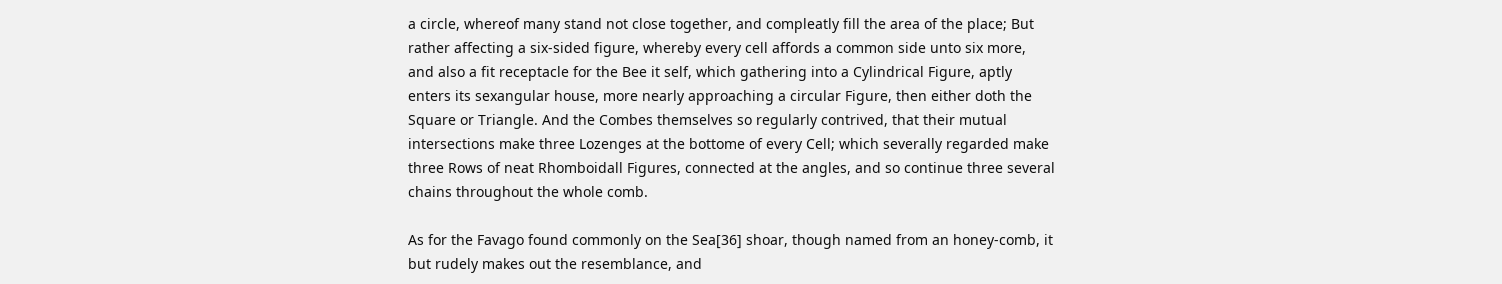a circle, whereof many stand not close together, and compleatly fill the area of the place; But rather affecting a six-sided figure, whereby every cell affords a common side unto six more, and also a fit receptacle for the Bee it self, which gathering into a Cylindrical Figure, aptly enters its sexangular house, more nearly approaching a circular Figure, then either doth the Square or Triangle. And the Combes themselves so regularly contrived, that their mutual intersections make three Lozenges at the bottome of every Cell; which severally regarded make three Rows of neat Rhomboidall Figures, connected at the angles, and so continue three several chains throughout the whole comb.

As for the Favago found commonly on the Sea[36] shoar, though named from an honey-comb, it but rudely makes out the resemblance, and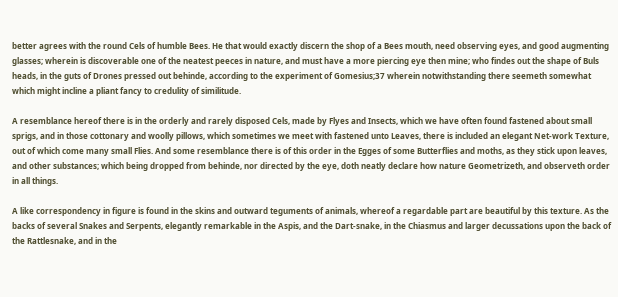better agrees with the round Cels of humble Bees. He that would exactly discern the shop of a Bees mouth, need observing eyes, and good augmenting glasses; wherein is discoverable one of the neatest peeces in nature, and must have a more piercing eye then mine; who findes out the shape of Buls heads, in the guts of Drones pressed out behinde, according to the experiment of Gomesius;37 wherein notwithstanding there seemeth somewhat which might incline a pliant fancy to credulity of similitude.

A resemblance hereof there is in the orderly and rarely disposed Cels, made by Flyes and Insects, which we have often found fastened about small sprigs, and in those cottonary and woolly pillows, which sometimes we meet with fastened unto Leaves, there is included an elegant Net-work Texture, out of which come many small Flies. And some resemblance there is of this order in the Egges of some Butterflies and moths, as they stick upon leaves, and other substances; which being dropped from behinde, nor directed by the eye, doth neatly declare how nature Geometrizeth, and observeth order in all things.

A like correspondency in figure is found in the skins and outward teguments of animals, whereof a regardable part are beautiful by this texture. As the backs of several Snakes and Serpents, elegantly remarkable in the Aspis, and the Dart-snake, in the Chiasmus and larger decussations upon the back of the Rattlesnake, and in the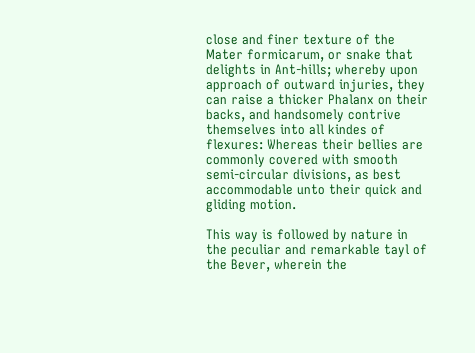close and finer texture of the Mater formicarum, or snake that delights in Ant-hills; whereby upon approach of outward injuries, they can raise a thicker Phalanx on their backs, and handsomely contrive themselves into all kindes of flexures: Whereas their bellies are commonly covered with smooth semi-circular divisions, as best accommodable unto their quick and gliding motion.

This way is followed by nature in the peculiar and remarkable tayl of the Bever, wherein the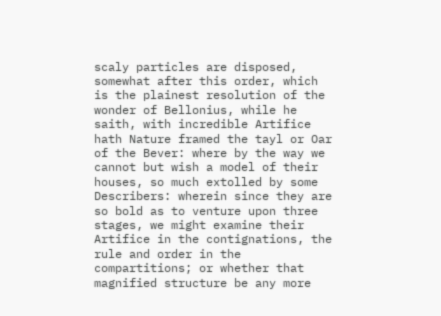scaly particles are disposed, somewhat after this order, which is the plainest resolution of the wonder of Bellonius, while he saith, with incredible Artifice hath Nature framed the tayl or Oar of the Bever: where by the way we cannot but wish a model of their houses, so much extolled by some Describers: wherein since they are so bold as to venture upon three stages, we might examine their Artifice in the contignations, the rule and order in the compartitions; or whether that magnified structure be any more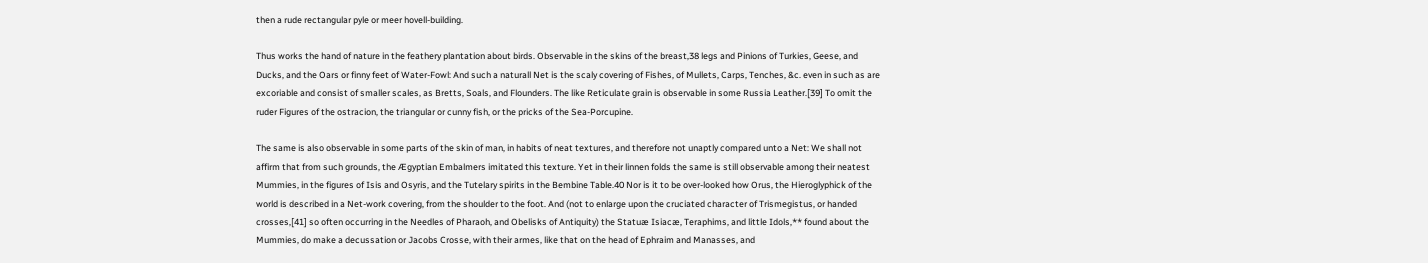then a rude rectangular pyle or meer hovell-building.

Thus works the hand of nature in the feathery plantation about birds. Observable in the skins of the breast,38 legs and Pinions of Turkies, Geese, and Ducks, and the Oars or finny feet of Water-Fowl: And such a naturall Net is the scaly covering of Fishes, of Mullets, Carps, Tenches, &c. even in such as are excoriable and consist of smaller scales, as Bretts, Soals, and Flounders. The like Reticulate grain is observable in some Russia Leather.[39] To omit the ruder Figures of the ostracion, the triangular or cunny fish, or the pricks of the Sea-Porcupine.

The same is also observable in some parts of the skin of man, in habits of neat textures, and therefore not unaptly compared unto a Net: We shall not affirm that from such grounds, the Ægyptian Embalmers imitated this texture. Yet in their linnen folds the same is still observable among their neatest Mummies, in the figures of Isis and Osyris, and the Tutelary spirits in the Bembine Table.40 Nor is it to be over-looked how Orus, the Hieroglyphick of the world is described in a Net-work covering, from the shoulder to the foot. And (not to enlarge upon the cruciated character of Trismegistus, or handed crosses,[41] so often occurring in the Needles of Pharaoh, and Obelisks of Antiquity) the Statuæ Isiacæ, Teraphims, and little Idols,** found about the Mummies, do make a decussation or Jacobs Crosse, with their armes, like that on the head of Ephraim and Manasses, and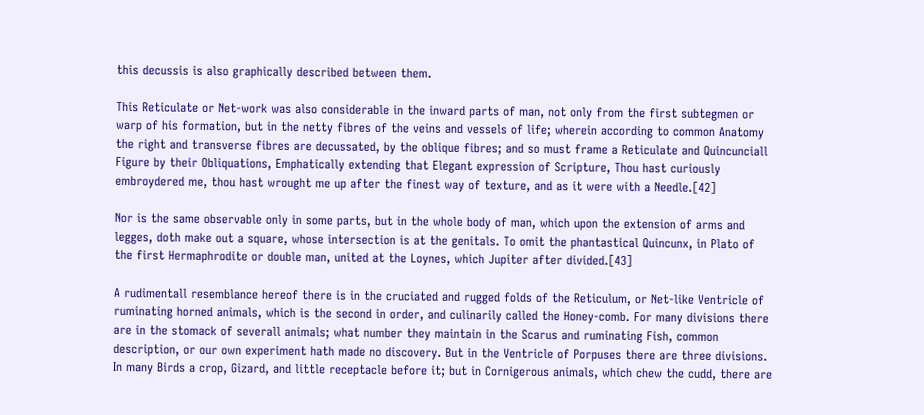this decussis is also graphically described between them.

This Reticulate or Net-work was also considerable in the inward parts of man, not only from the first subtegmen or warp of his formation, but in the netty fibres of the veins and vessels of life; wherein according to common Anatomy the right and transverse fibres are decussated, by the oblique fibres; and so must frame a Reticulate and Quincunciall Figure by their Obliquations, Emphatically extending that Elegant expression of Scripture, Thou hast curiously embroydered me, thou hast wrought me up after the finest way of texture, and as it were with a Needle.[42]

Nor is the same observable only in some parts, but in the whole body of man, which upon the extension of arms and legges, doth make out a square, whose intersection is at the genitals. To omit the phantastical Quincunx, in Plato of the first Hermaphrodite or double man, united at the Loynes, which Jupiter after divided.[43]

A rudimentall resemblance hereof there is in the cruciated and rugged folds of the Reticulum, or Net-like Ventricle of ruminating horned animals, which is the second in order, and culinarily called the Honey-comb. For many divisions there are in the stomack of severall animals; what number they maintain in the Scarus and ruminating Fish, common description, or our own experiment hath made no discovery. But in the Ventricle of Porpuses there are three divisions. In many Birds a crop, Gizard, and little receptacle before it; but in Cornigerous animals, which chew the cudd, there are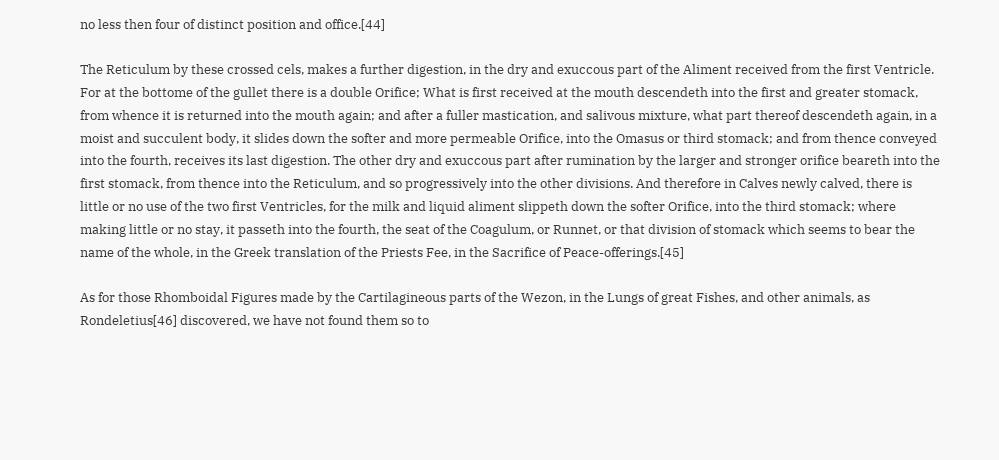no less then four of distinct position and office.[44]

The Reticulum by these crossed cels, makes a further digestion, in the dry and exuccous part of the Aliment received from the first Ventricle. For at the bottome of the gullet there is a double Orifice; What is first received at the mouth descendeth into the first and greater stomack, from whence it is returned into the mouth again; and after a fuller mastication, and salivous mixture, what part thereof descendeth again, in a moist and succulent body, it slides down the softer and more permeable Orifice, into the Omasus or third stomack; and from thence conveyed into the fourth, receives its last digestion. The other dry and exuccous part after rumination by the larger and stronger orifice beareth into the first stomack, from thence into the Reticulum, and so progressively into the other divisions. And therefore in Calves newly calved, there is little or no use of the two first Ventricles, for the milk and liquid aliment slippeth down the softer Orifice, into the third stomack; where making little or no stay, it passeth into the fourth, the seat of the Coagulum, or Runnet, or that division of stomack which seems to bear the name of the whole, in the Greek translation of the Priests Fee, in the Sacrifice of Peace-offerings.[45]

As for those Rhomboidal Figures made by the Cartilagineous parts of the Wezon, in the Lungs of great Fishes, and other animals, as Rondeletius[46] discovered, we have not found them so to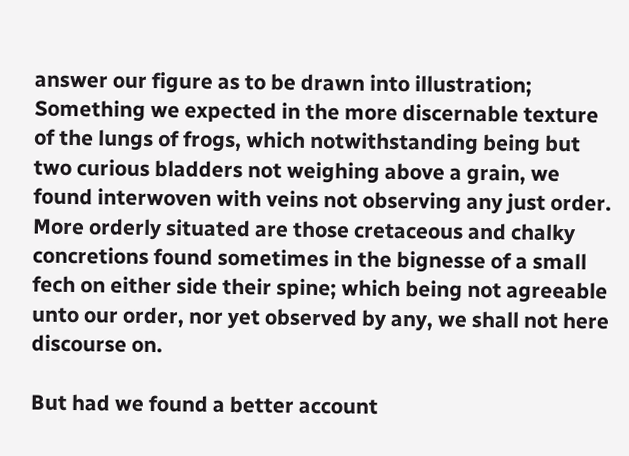answer our figure as to be drawn into illustration; Something we expected in the more discernable texture of the lungs of frogs, which notwithstanding being but two curious bladders not weighing above a grain, we found interwoven with veins not observing any just order. More orderly situated are those cretaceous and chalky concretions found sometimes in the bignesse of a small fech on either side their spine; which being not agreeable unto our order, nor yet observed by any, we shall not here discourse on.

But had we found a better account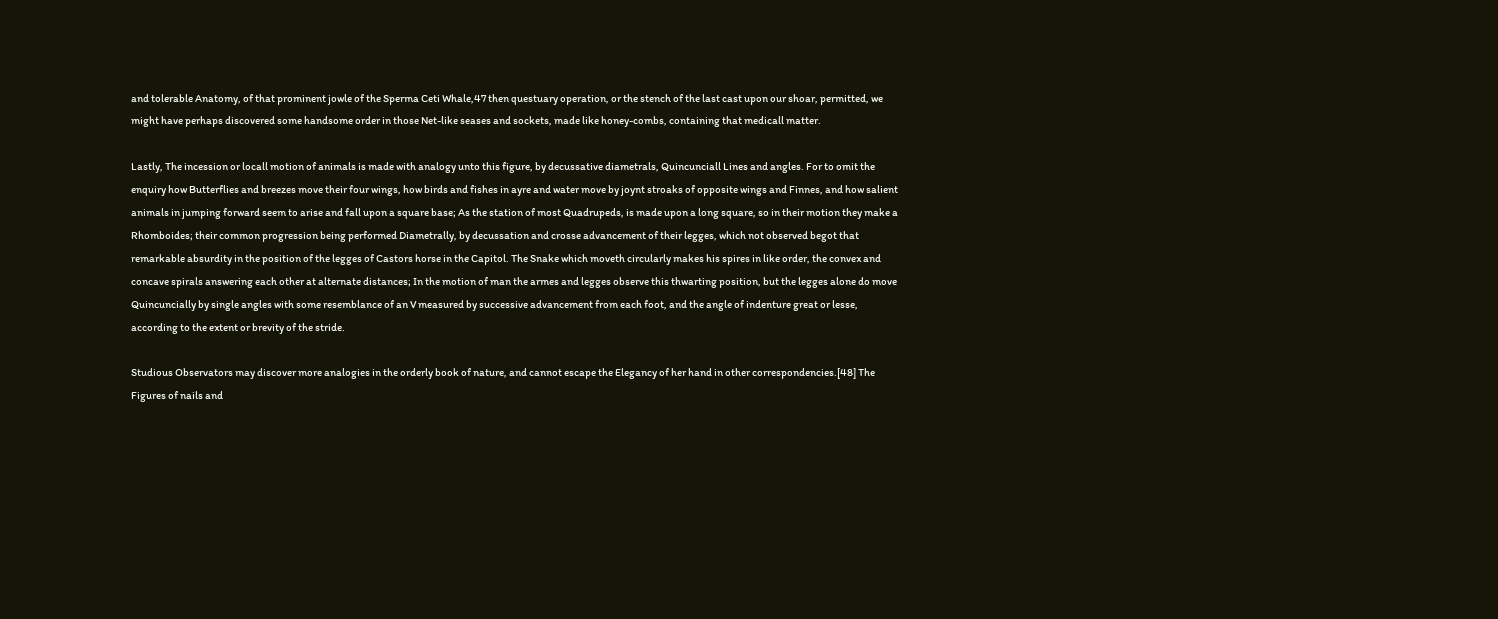and tolerable Anatomy, of that prominent jowle of the Sperma Ceti Whale,47 then questuary operation, or the stench of the last cast upon our shoar, permitted, we might have perhaps discovered some handsome order in those Net-like seases and sockets, made like honey-combs, containing that medicall matter.

Lastly, The incession or locall motion of animals is made with analogy unto this figure, by decussative diametrals, Quincunciall Lines and angles. For to omit the enquiry how Butterflies and breezes move their four wings, how birds and fishes in ayre and water move by joynt stroaks of opposite wings and Finnes, and how salient animals in jumping forward seem to arise and fall upon a square base; As the station of most Quadrupeds, is made upon a long square, so in their motion they make a Rhomboides; their common progression being performed Diametrally, by decussation and crosse advancement of their legges, which not observed begot that remarkable absurdity in the position of the legges of Castors horse in the Capitol. The Snake which moveth circularly makes his spires in like order, the convex and concave spirals answering each other at alternate distances; In the motion of man the armes and legges observe this thwarting position, but the legges alone do move Quincuncially by single angles with some resemblance of an V measured by successive advancement from each foot, and the angle of indenture great or lesse, according to the extent or brevity of the stride.

Studious Observators may discover more analogies in the orderly book of nature, and cannot escape the Elegancy of her hand in other correspondencies.[48] The Figures of nails and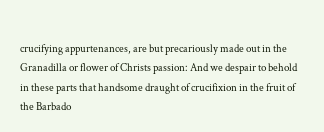crucifying appurtenances, are but precariously made out in the Granadilla or flower of Christs passion: And we despair to behold in these parts that handsome draught of crucifixion in the fruit of the Barbado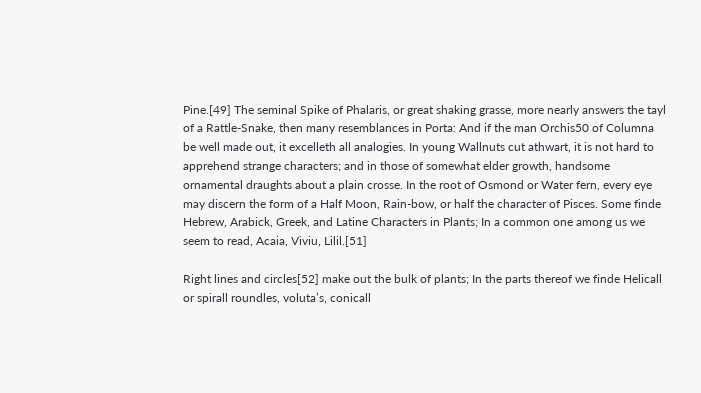Pine.[49] The seminal Spike of Phalaris, or great shaking grasse, more nearly answers the tayl of a Rattle-Snake, then many resemblances in Porta: And if the man Orchis50 of Columna be well made out, it excelleth all analogies. In young Wallnuts cut athwart, it is not hard to apprehend strange characters; and in those of somewhat elder growth, handsome ornamental draughts about a plain crosse. In the root of Osmond or Water fern, every eye may discern the form of a Half Moon, Rain-bow, or half the character of Pisces. Some finde Hebrew, Arabick, Greek, and Latine Characters in Plants; In a common one among us we seem to read, Acaia, Viviu, Lilil.[51]

Right lines and circles[52] make out the bulk of plants; In the parts thereof we finde Helicall or spirall roundles, voluta’s, conicall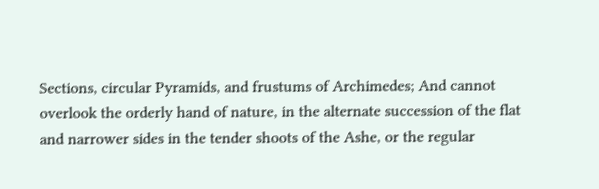Sections, circular Pyramids, and frustums of Archimedes; And cannot overlook the orderly hand of nature, in the alternate succession of the flat and narrower sides in the tender shoots of the Ashe, or the regular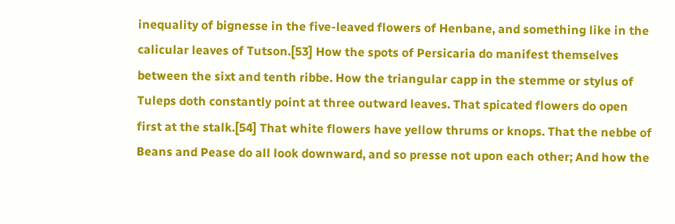inequality of bignesse in the five-leaved flowers of Henbane, and something like in the calicular leaves of Tutson.[53] How the spots of Persicaria do manifest themselves between the sixt and tenth ribbe. How the triangular capp in the stemme or stylus of Tuleps doth constantly point at three outward leaves. That spicated flowers do open first at the stalk.[54] That white flowers have yellow thrums or knops. That the nebbe of Beans and Pease do all look downward, and so presse not upon each other; And how the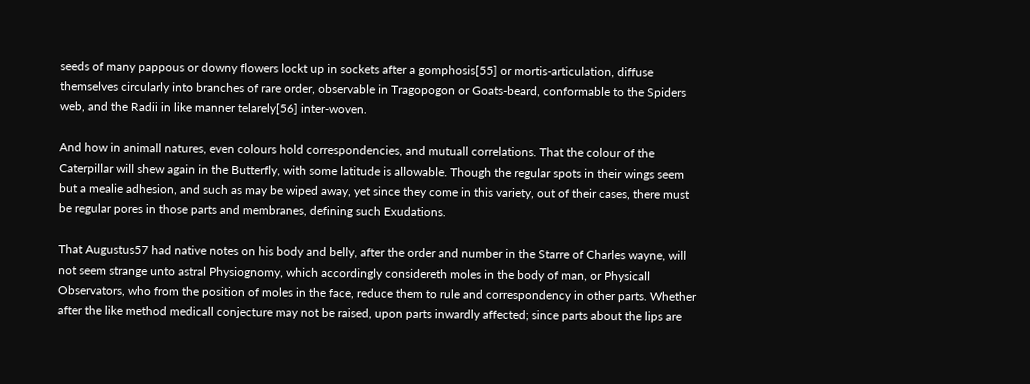seeds of many pappous or downy flowers lockt up in sockets after a gomphosis[55] or mortis-articulation, diffuse themselves circularly into branches of rare order, observable in Tragopogon or Goats-beard, conformable to the Spiders web, and the Radii in like manner telarely[56] inter-woven.

And how in animall natures, even colours hold correspondencies, and mutuall correlations. That the colour of the Caterpillar will shew again in the Butterfly, with some latitude is allowable. Though the regular spots in their wings seem but a mealie adhesion, and such as may be wiped away, yet since they come in this variety, out of their cases, there must be regular pores in those parts and membranes, defining such Exudations.

That Augustus57 had native notes on his body and belly, after the order and number in the Starre of Charles wayne, will not seem strange unto astral Physiognomy, which accordingly considereth moles in the body of man, or Physicall Observators, who from the position of moles in the face, reduce them to rule and correspondency in other parts. Whether after the like method medicall conjecture may not be raised, upon parts inwardly affected; since parts about the lips are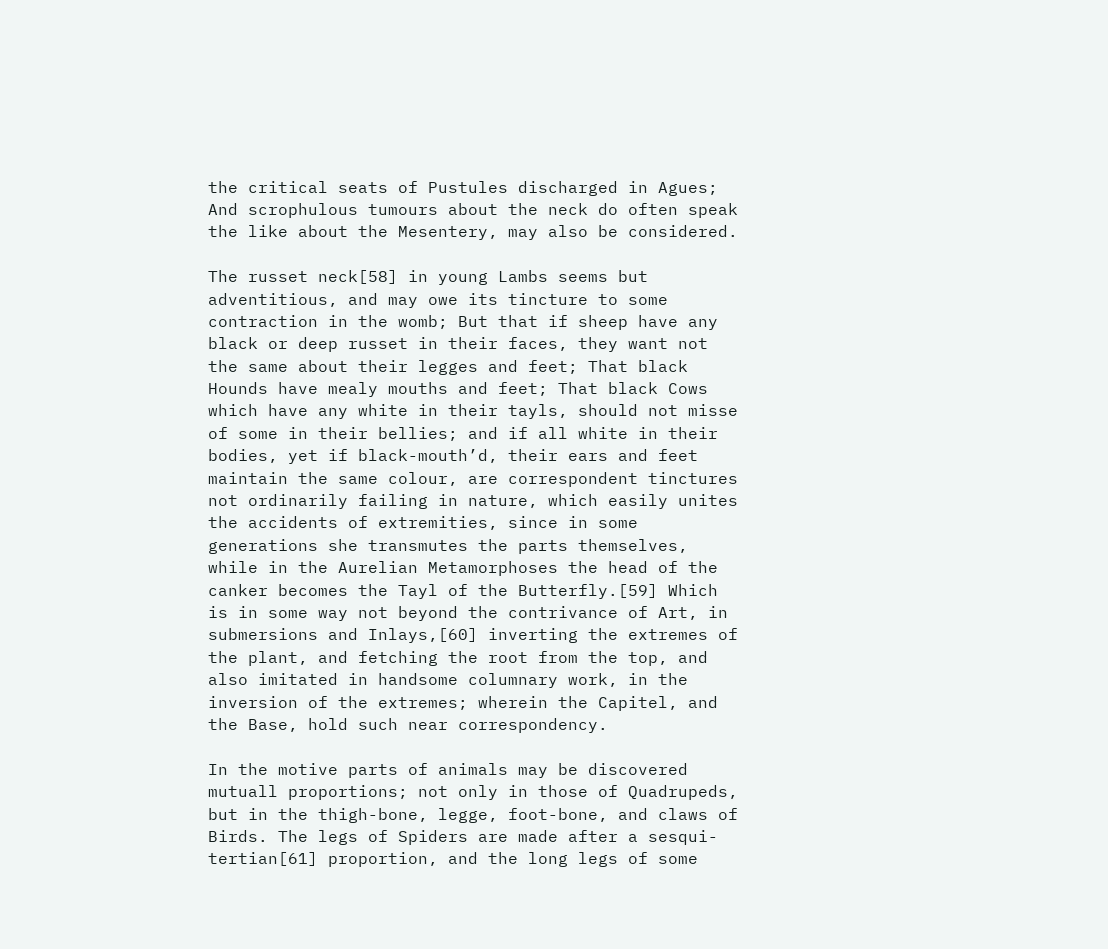the critical seats of Pustules discharged in Agues; And scrophulous tumours about the neck do often speak the like about the Mesentery, may also be considered.

The russet neck[58] in young Lambs seems but adventitious, and may owe its tincture to some contraction in the womb; But that if sheep have any black or deep russet in their faces, they want not the same about their legges and feet; That black Hounds have mealy mouths and feet; That black Cows which have any white in their tayls, should not misse of some in their bellies; and if all white in their bodies, yet if black-mouth’d, their ears and feet maintain the same colour, are correspondent tinctures not ordinarily failing in nature, which easily unites the accidents of extremities, since in some generations she transmutes the parts themselves, while in the Aurelian Metamorphoses the head of the canker becomes the Tayl of the Butterfly.[59] Which is in some way not beyond the contrivance of Art, in submersions and Inlays,[60] inverting the extremes of the plant, and fetching the root from the top, and also imitated in handsome columnary work, in the inversion of the extremes; wherein the Capitel, and the Base, hold such near correspondency.

In the motive parts of animals may be discovered mutuall proportions; not only in those of Quadrupeds, but in the thigh-bone, legge, foot-bone, and claws of Birds. The legs of Spiders are made after a sesqui-tertian[61] proportion, and the long legs of some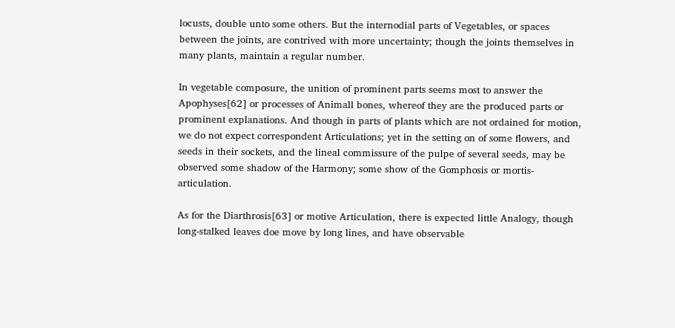locusts, double unto some others. But the internodial parts of Vegetables, or spaces between the joints, are contrived with more uncertainty; though the joints themselves in many plants, maintain a regular number.

In vegetable composure, the unition of prominent parts seems most to answer the Apophyses[62] or processes of Animall bones, whereof they are the produced parts or prominent explanations. And though in parts of plants which are not ordained for motion, we do not expect correspondent Articulations; yet in the setting on of some flowers, and seeds in their sockets, and the lineal commissure of the pulpe of several seeds, may be observed some shadow of the Harmony; some show of the Gomphosis or mortis-articulation.

As for the Diarthrosis[63] or motive Articulation, there is expected little Analogy, though long-stalked leaves doe move by long lines, and have observable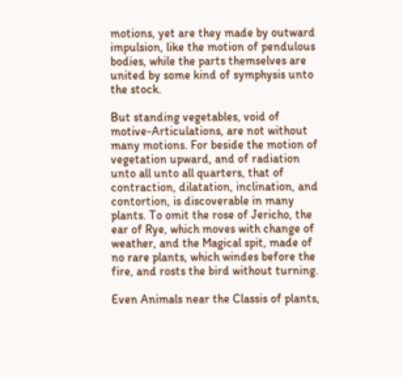motions, yet are they made by outward impulsion, like the motion of pendulous bodies, while the parts themselves are united by some kind of symphysis unto the stock.

But standing vegetables, void of motive-Articulations, are not without many motions. For beside the motion of vegetation upward, and of radiation unto all unto all quarters, that of contraction, dilatation, inclination, and contortion, is discoverable in many plants. To omit the rose of Jericho, the ear of Rye, which moves with change of weather, and the Magical spit, made of no rare plants, which windes before the fire, and rosts the bird without turning.

Even Animals near the Classis of plants,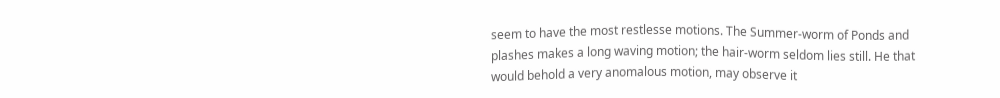seem to have the most restlesse motions. The Summer-worm of Ponds and plashes makes a long waving motion; the hair-worm seldom lies still. He that would behold a very anomalous motion, may observe it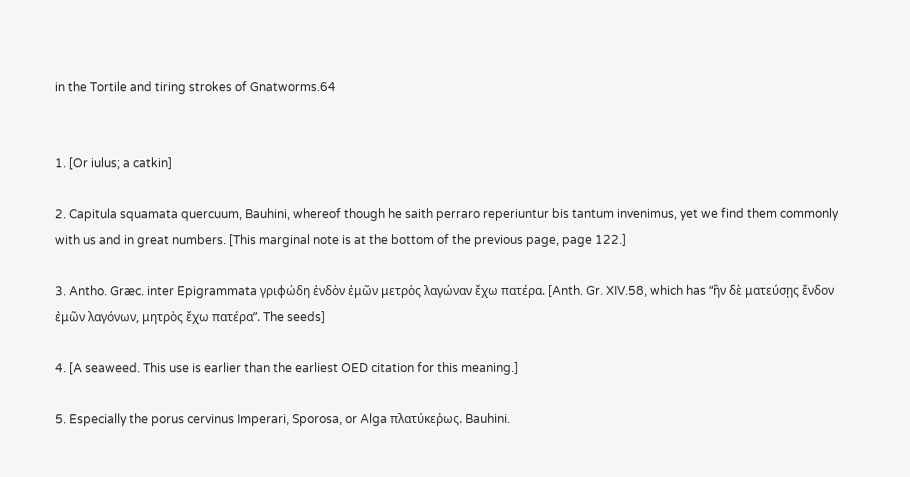in the Tortile and tiring strokes of Gnatworms.64


1. [Or iulus; a catkin]

2. Capitula squamata quercuum, Bauhini, whereof though he saith perraro reperiuntur bis tantum invenimus, yet we find them commonly with us and in great numbers. [This marginal note is at the bottom of the previous page, page 122.]

3. Antho. Græc. inter Epigrammata γριφώδη ἐνδὸν ἐμῶν μετρὸς λαγώναν ἔχω πατέρα. [Anth. Gr. XIV.58, which has “ἢν δὲ ματεύσῃς ἔνδον ἐμῶν λαγόνων, μητρὸς ἔχω πατέρα”. The seeds]

4. [A seaweed. This use is earlier than the earliest OED citation for this meaning.]

5. Especially the porus cervinus Imperari, Sporosa, or Alga πλατύκεῤως. Bauhini.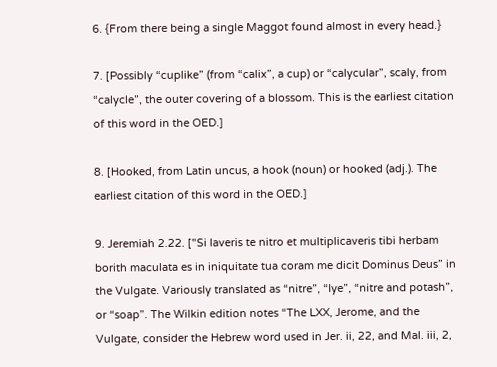6. {From there being a single Maggot found almost in every head.}

7. [Possibly “cuplike” (from “calix”, a cup) or “calycular”, scaly, from “calycle”, the outer covering of a blossom. This is the earliest citation of this word in the OED.]

8. [Hooked, from Latin uncus, a hook (noun) or hooked (adj.). The earliest citation of this word in the OED.]

9. Jeremiah 2.22. ["Si laveris te nitro et multiplicaveris tibi herbam borith maculata es in iniquitate tua coram me dicit Dominus Deus” in the Vulgate. Variously translated as “nitre”, “lye”, “nitre and potash”, or “soap”. The Wilkin edition notes “The LXX, Jerome, and the Vulgate, consider the Hebrew word used in Jer. ii, 22, and Mal. iii, 2,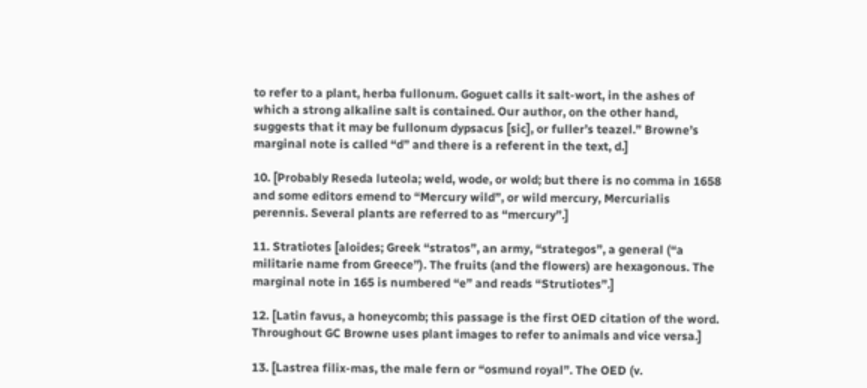to refer to a plant, herba fullonum. Goguet calls it salt-wort, in the ashes of which a strong alkaline salt is contained. Our author, on the other hand, suggests that it may be fullonum dypsacus [sic], or fuller’s teazel.” Browne’s marginal note is called “d” and there is a referent in the text, d.]

10. [Probably Reseda luteola; weld, wode, or wold; but there is no comma in 1658 and some editors emend to “Mercury wild”, or wild mercury, Mercurialis perennis. Several plants are referred to as “mercury”.]

11. Stratiotes [aloides; Greek “stratos”, an army, “strategos”, a general (“a militarie name from Greece”). The fruits (and the flowers) are hexagonous. The marginal note in 165 is numbered “e” and reads “Strutiotes”.]

12. [Latin favus, a honeycomb; this passage is the first OED citation of the word. Throughout GC Browne uses plant images to refer to animals and vice versa.]

13. [Lastrea filix-mas, the male fern or “osmund royal”. The OED (v.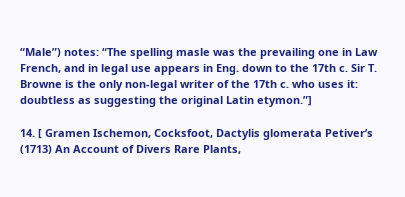“Male”) notes: “The spelling masle was the prevailing one in Law French, and in legal use appears in Eng. down to the 17th c. Sir T. Browne is the only non-legal writer of the 17th c. who uses it: doubtless as suggesting the original Latin etymon.”]

14. [ Gramen Ischemon, Cocksfoot, Dactylis glomerata Petiver’s (1713) An Account of Divers Rare Plants,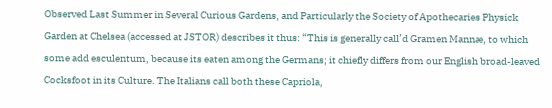Observed Last Summer in Several Curious Gardens, and Particularly the Society of Apothecaries Physick Garden at Chelsea (accessed at JSTOR) describes it thus: “This is generally call’d Gramen Mannæ, to which some add esculentum, because its eaten among the Germans; it chiefly differs from our English broad-leaved Cocksfoot in its Culture. The Italians call both these Capriola,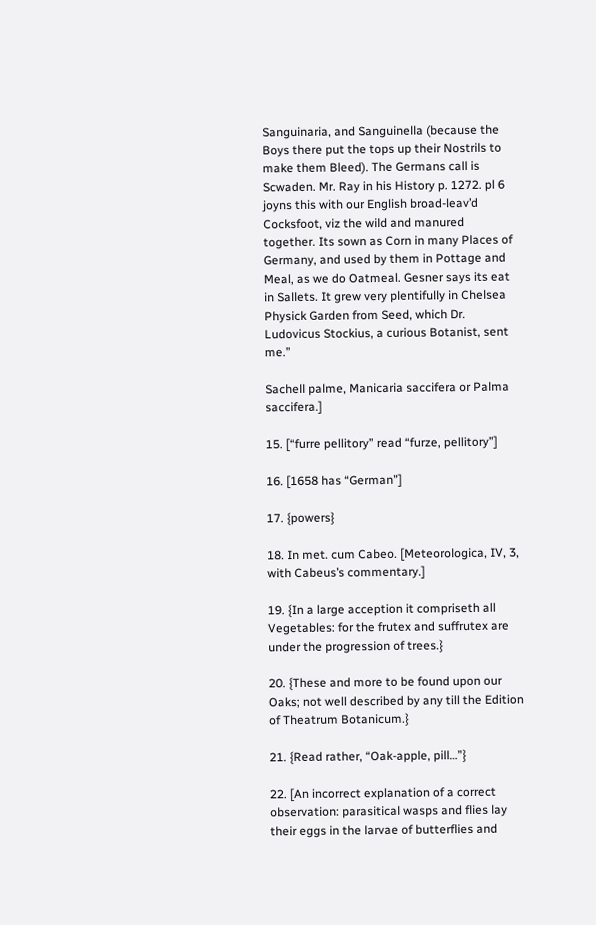Sanguinaria, and Sanguinella (because the Boys there put the tops up their Nostrils to make them Bleed). The Germans call is Scwaden. Mr. Ray in his History p. 1272. pl 6 joyns this with our English broad-leav’d Cocksfoot, viz the wild and manured together. Its sown as Corn in many Places of Germany, and used by them in Pottage and Meal, as we do Oatmeal. Gesner says its eat in Sallets. It grew very plentifully in Chelsea Physick Garden from Seed, which Dr. Ludovicus Stockius, a curious Botanist, sent me.”

Sachell palme, Manicaria saccifera or Palma saccifera.]

15. [“furre pellitory” read “furze, pellitory”]

16. [1658 has “German”]

17. {powers}

18. In met. cum Cabeo. [Meteorologica, IV, 3, with Cabeus’s commentary.]

19. {In a large acception it compriseth all Vegetables: for the frutex and suffrutex are under the progression of trees.}

20. {These and more to be found upon our Oaks; not well described by any till the Edition of Theatrum Botanicum.}

21. {Read rather, “Oak-apple, pill…”}

22. [An incorrect explanation of a correct observation: parasitical wasps and flies lay their eggs in the larvae of butterflies and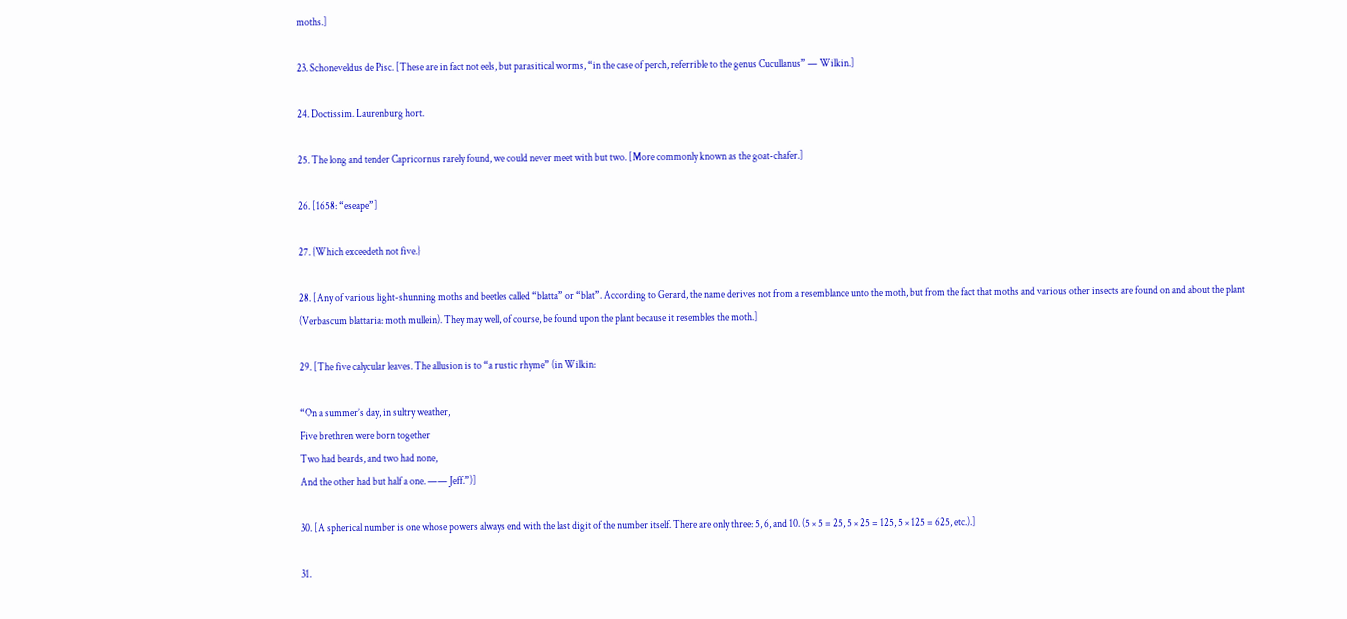moths.]

23. Schoneveldus de Pisc. [These are in fact not eels, but parasitical worms, “in the case of perch, referrible to the genus Cucullanus” — Wilkin.]

24. Doctissim. Laurenburg hort.

25. The long and tender Capricornus rarely found, we could never meet with but two. [More commonly known as the goat-chafer.]

26. [1658: “eseape”]

27. {Which exceedeth not five.}

28. [Any of various light-shunning moths and beetles called “blatta” or “blat”. According to Gerard, the name derives not from a resemblance unto the moth, but from the fact that moths and various other insects are found on and about the plant (Verbascum blattaria: moth mullein). They may well, of course, be found upon the plant because it resembles the moth.]

29. [The five calycular leaves. The allusion is to “a rustic rhyme” (in Wilkin:

“On a summer’s day, in sultry weather,
Five brethren were born together
Two had beards, and two had none,
And the other had but half a one. —— Jeff.”)]

30. [A spherical number is one whose powers always end with the last digit of the number itself. There are only three: 5, 6, and 10. (5 × 5 = 25, 5 × 25 = 125, 5 × 125 = 625, etc.).]

31.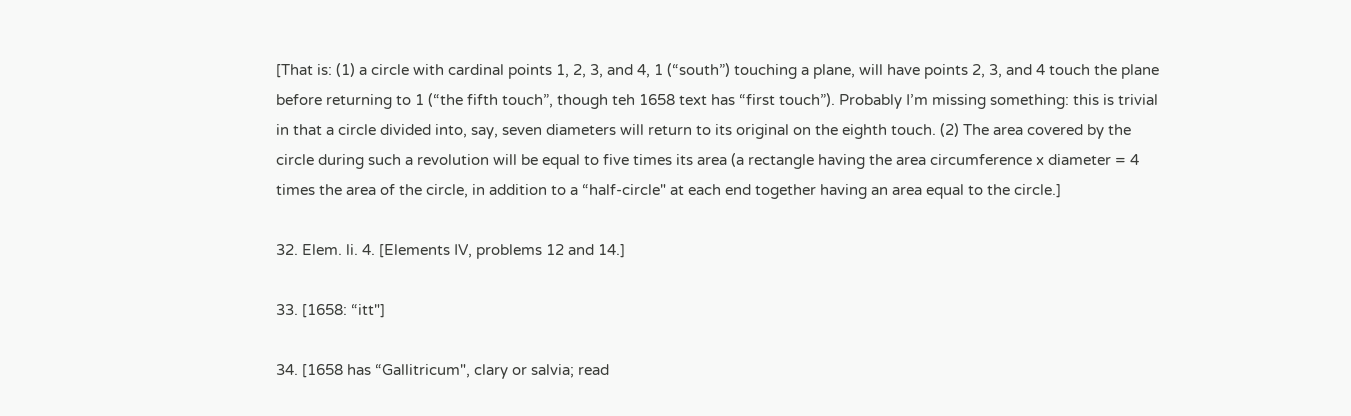[That is: (1) a circle with cardinal points 1, 2, 3, and 4, 1 (“south”) touching a plane, will have points 2, 3, and 4 touch the plane before returning to 1 (“the fifth touch”, though teh 1658 text has “first touch”). Probably I’m missing something: this is trivial in that a circle divided into, say, seven diameters will return to its original on the eighth touch. (2) The area covered by the circle during such a revolution will be equal to five times its area (a rectangle having the area circumference x diameter = 4 times the area of the circle, in addition to a “half-circle" at each end together having an area equal to the circle.]

32. Elem. li. 4. [Elements IV, problems 12 and 14.]

33. [1658: “itt"]

34. [1658 has “Gallitricum", clary or salvia; read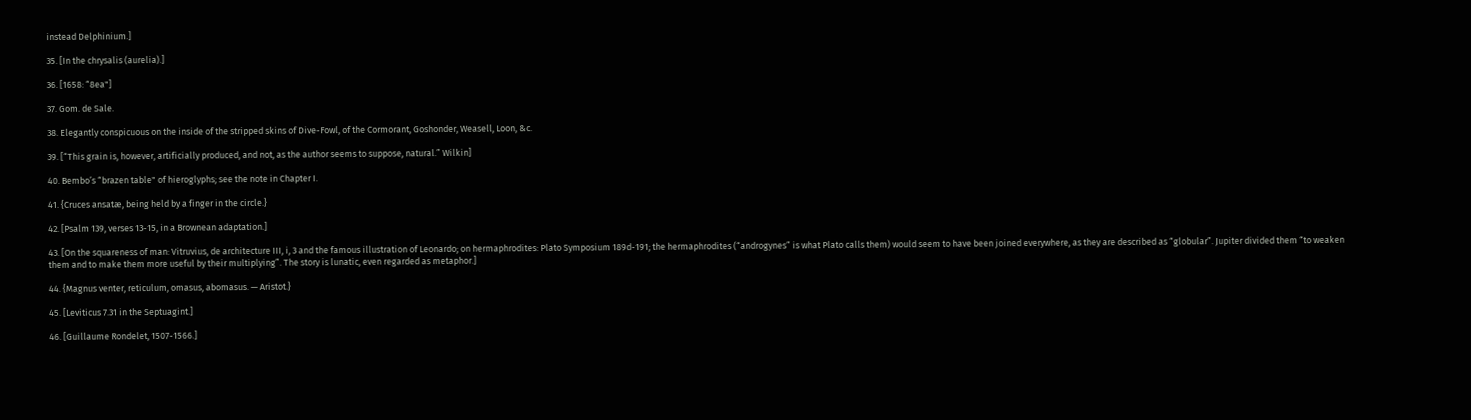instead Delphinium.]

35. [In the chrysalis (aurelia).]

36. [1658: “8ea"]

37. Gom. de Sale.

38. Elegantly conspicuous on the inside of the stripped skins of Dive-Fowl, of the Cormorant, Goshonder, Weasell, Loon, &c.

39. [“This grain is, however, artificially produced, and not, as the author seems to suppose, natural.” Wilkin]

40. Bembo’s “brazen table" of hieroglyphs; see the note in Chapter I.

41. {Cruces ansatæ, being held by a finger in the circle.}

42. [Psalm 139, verses 13-15, in a Brownean adaptation.]

43. [On the squareness of man: Vitruvius, de architecture III, i, 3 and the famous illustration of Leonardo; on hermaphrodites: Plato Symposium 189d-191; the hermaphrodites (“androgynes” is what Plato calls them) would seem to have been joined everywhere, as they are described as “globular”. Jupiter divided them “to weaken them and to make them more useful by their multiplying”. The story is lunatic, even regarded as metaphor.]

44. {Magnus venter, reticulum, omasus, abomasus. — Aristot.}

45. [Leviticus 7.31 in the Septuagint.]

46. [Guillaume Rondelet, 1507-1566.]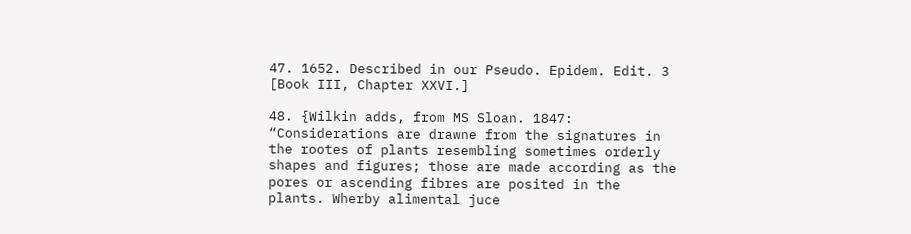47. 1652. Described in our Pseudo. Epidem. Edit. 3 [Book III, Chapter XXVI.]

48. {Wilkin adds, from MS Sloan. 1847: “Considerations are drawne from the signatures in the rootes of plants resembling sometimes orderly shapes and figures; those are made according as the pores or ascending fibres are posited in the plants. Wherby alimental juce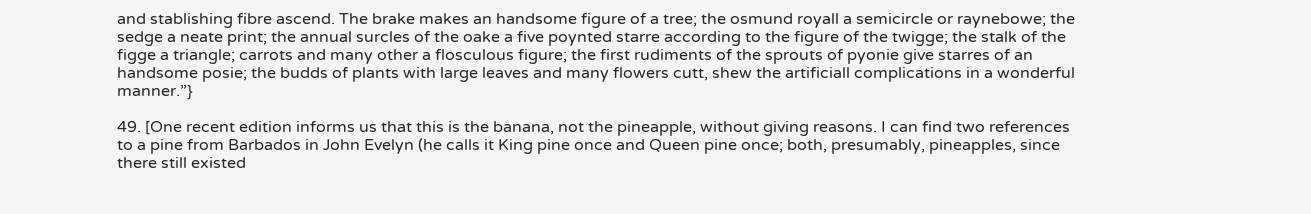and stablishing fibre ascend. The brake makes an handsome figure of a tree; the osmund royall a semicircle or raynebowe; the sedge a neate print; the annual surcles of the oake a five poynted starre according to the figure of the twigge; the stalk of the figge a triangle; carrots and many other a flosculous figure; the first rudiments of the sprouts of pyonie give starres of an handsome posie; the budds of plants with large leaves and many flowers cutt, shew the artificiall complications in a wonderful manner.”}

49. [One recent edition informs us that this is the banana, not the pineapple, without giving reasons. I can find two references to a pine from Barbados in John Evelyn (he calls it King pine once and Queen pine once; both, presumably, pineapples, since there still existed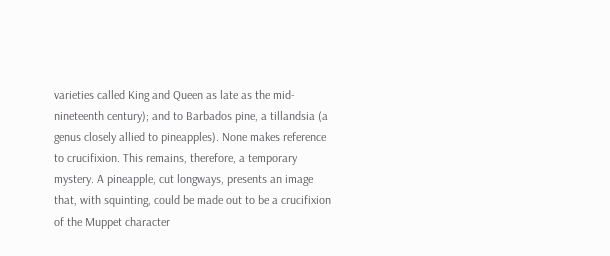varieties called King and Queen as late as the mid-nineteenth century); and to Barbados pine, a tillandsia (a genus closely allied to pineapples). None makes reference to crucifixion. This remains, therefore, a temporary mystery. A pineapple, cut longways, presents an image that, with squinting, could be made out to be a crucifixion of the Muppet character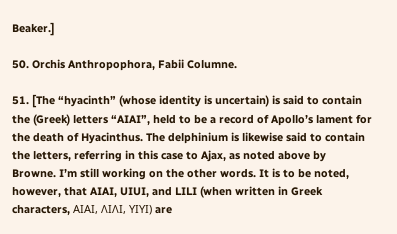Beaker.]

50. Orchis Anthropophora, Fabii Columne.

51. [The “hyacinth” (whose identity is uncertain) is said to contain the (Greek) letters “AIAI”, held to be a record of Apollo’s lament for the death of Hyacinthus. The delphinium is likewise said to contain the letters, referring in this case to Ajax, as noted above by Browne. I’m still working on the other words. It is to be noted, however, that AIAI, UIUI, and LILI (when written in Greek characters, ΑΙΑΙ, ΛΙΛΙ, ΥΙΥΙ) are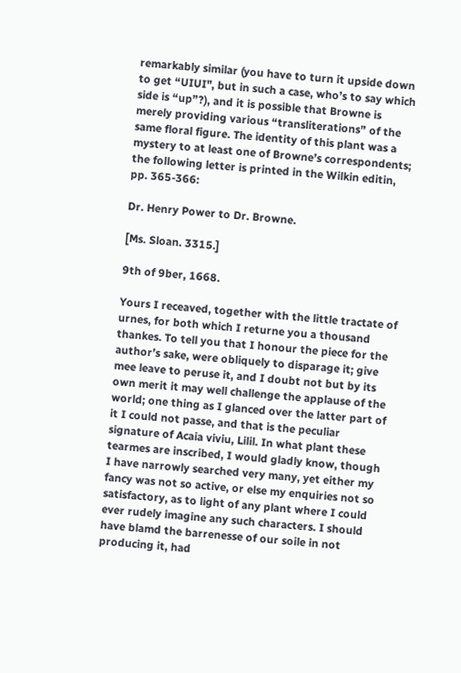remarkably similar (you have to turn it upside down to get “UIUI", but in such a case, who’s to say which side is “up”?), and it is possible that Browne is merely providing various “transliterations” of the same floral figure. The identity of this plant was a mystery to at least one of Browne’s correspondents; the following letter is printed in the Wilkin editin, pp. 365-366:

Dr. Henry Power to Dr. Browne.

[Ms. Sloan. 3315.]

9th of 9ber, 1668.

Yours I receaved, together with the little tractate of urnes, for both which I returne you a thousand thankes. To tell you that I honour the piece for the author’s sake, were obliquely to disparage it; give mee leave to peruse it, and I doubt not but by its own merit it may well challenge the applause of the world; one thing as I glanced over the latter part of it I could not passe, and that is the peculiar signature of Acaia viviu, Lilil. In what plant these tearmes are inscribed, I would gladly know, though I have narrowly searched very many, yet either my fancy was not so active, or else my enquiries not so satisfactory, as to light of any plant where I could ever rudely imagine any such characters. I should have blamd the barrenesse of our soile in not producing it, had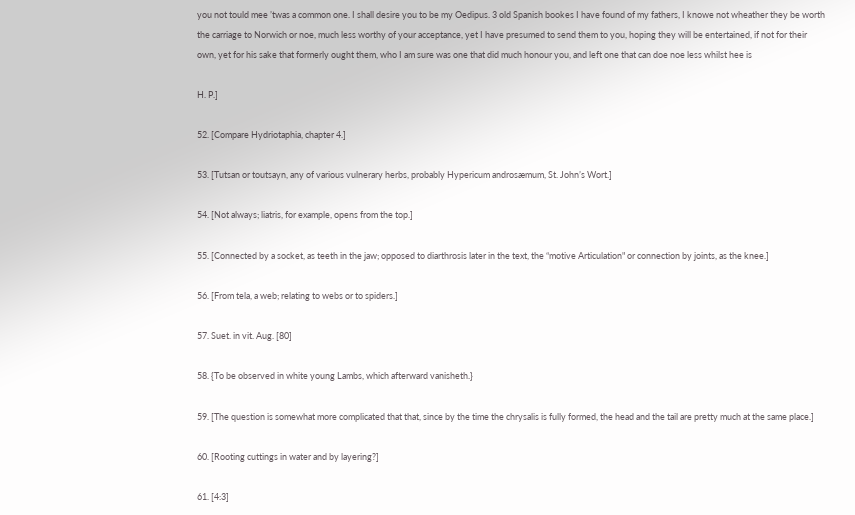you not tould mee ’twas a common one. I shall desire you to be my Oedipus. 3 old Spanish bookes I have found of my fathers, I knowe not wheather they be worth the carriage to Norwich or noe, much less worthy of your acceptance, yet I have presumed to send them to you, hoping they will be entertained, if not for their own, yet for his sake that formerly ought them, who I am sure was one that did much honour you, and left one that can doe noe less whilst hee is

H. P.]

52. [Compare Hydriotaphia, chapter 4.]

53. [Tutsan or toutsayn, any of various vulnerary herbs, probably Hypericum androsæmum, St. John’s Wort.]

54. [Not always; liatris, for example, opens from the top.]

55. [Connected by a socket, as teeth in the jaw; opposed to diarthrosis later in the text, the “motive Articulation" or connection by joints, as the knee.]

56. [From tela, a web; relating to webs or to spiders.]

57. Suet. in vit. Aug. [80]

58. {To be observed in white young Lambs, which afterward vanisheth.}

59. [The question is somewhat more complicated that that, since by the time the chrysalis is fully formed, the head and the tail are pretty much at the same place.]

60. [Rooting cuttings in water and by layering?]

61. [4:3]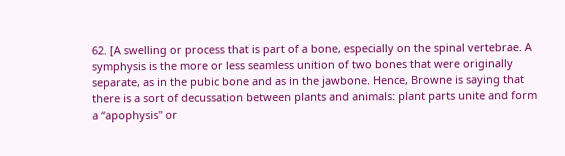62. [A swelling or process that is part of a bone, especially on the spinal vertebrae. A symphysis is the more or less seamless unition of two bones that were originally separate, as in the pubic bone and as in the jawbone. Hence, Browne is saying that there is a sort of decussation between plants and animals: plant parts unite and form a “apophysis" or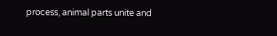process, animal parts unite and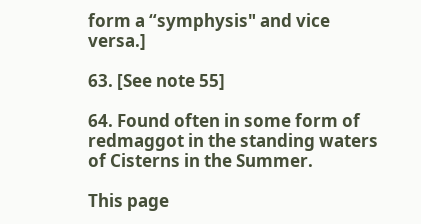form a “symphysis" and vice versa.]

63. [See note 55]

64. Found often in some form of redmaggot in the standing waters of Cisterns in the Summer.

This page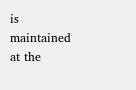is maintained at the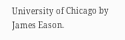University of Chicago by James Eason.